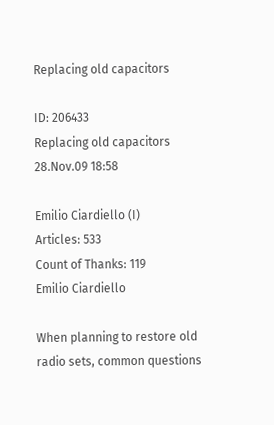Replacing old capacitors

ID: 206433
Replacing old capacitors
28.Nov.09 18:58

Emilio Ciardiello (I)
Articles: 533
Count of Thanks: 119
Emilio Ciardiello

When planning to restore old radio sets, common questions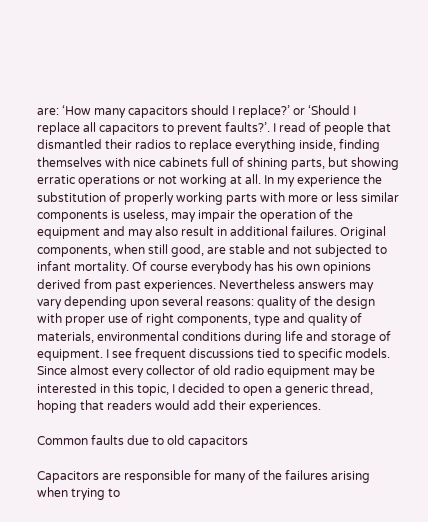are: ‘How many capacitors should I replace?’ or ‘Should I replace all capacitors to prevent faults?’. I read of people that dismantled their radios to replace everything inside, finding themselves with nice cabinets full of shining parts, but showing erratic operations or not working at all. In my experience the substitution of properly working parts with more or less similar components is useless, may impair the operation of the equipment and may also result in additional failures. Original components, when still good, are stable and not subjected to infant mortality. Of course everybody has his own opinions derived from past experiences. Nevertheless answers may vary depending upon several reasons: quality of the design with proper use of right components, type and quality of materials, environmental conditions during life and storage of equipment. I see frequent discussions tied to specific models. Since almost every collector of old radio equipment may be interested in this topic, I decided to open a generic thread, hoping that readers would add their experiences.

Common faults due to old capacitors

Capacitors are responsible for many of the failures arising when trying to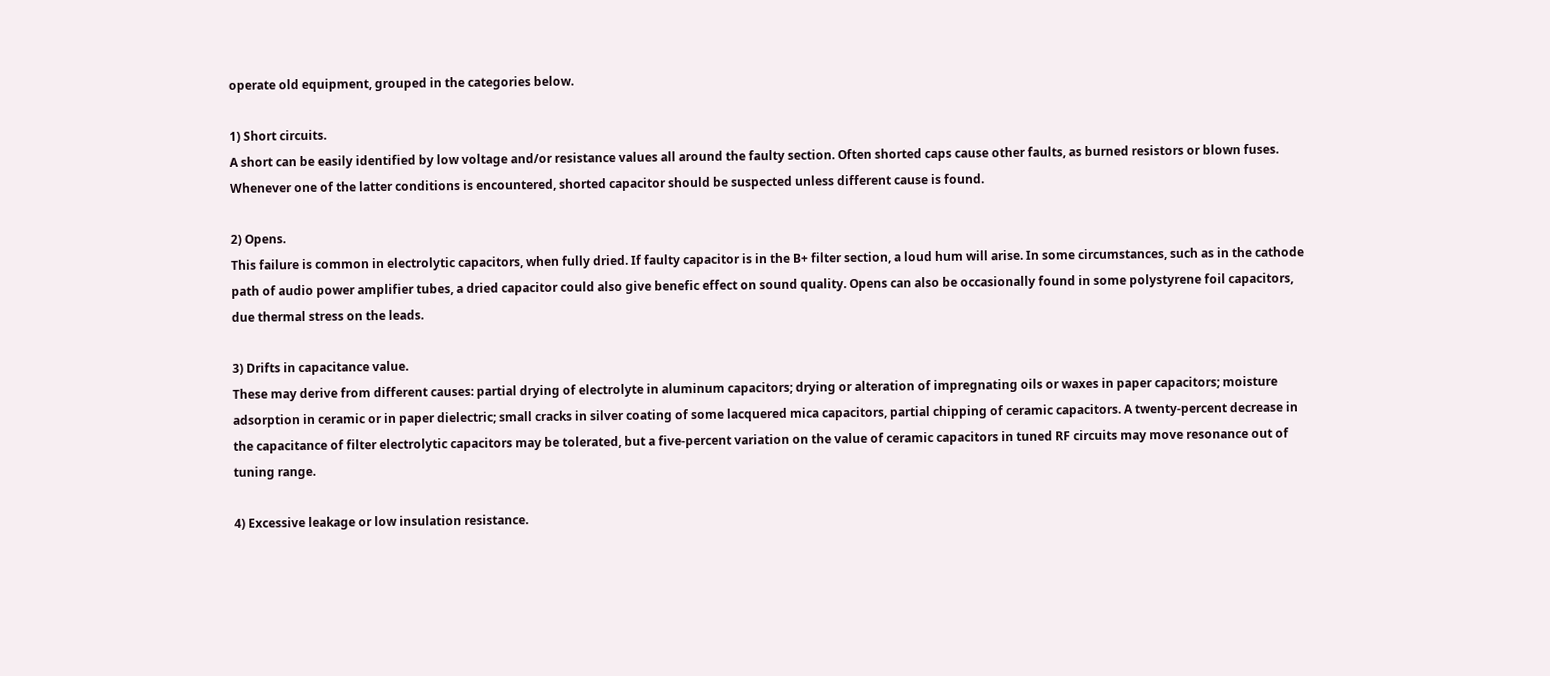operate old equipment, grouped in the categories below.

1) Short circuits.
A short can be easily identified by low voltage and/or resistance values all around the faulty section. Often shorted caps cause other faults, as burned resistors or blown fuses. Whenever one of the latter conditions is encountered, shorted capacitor should be suspected unless different cause is found.

2) Opens.
This failure is common in electrolytic capacitors, when fully dried. If faulty capacitor is in the B+ filter section, a loud hum will arise. In some circumstances, such as in the cathode path of audio power amplifier tubes, a dried capacitor could also give benefic effect on sound quality. Opens can also be occasionally found in some polystyrene foil capacitors, due thermal stress on the leads.

3) Drifts in capacitance value.
These may derive from different causes: partial drying of electrolyte in aluminum capacitors; drying or alteration of impregnating oils or waxes in paper capacitors; moisture adsorption in ceramic or in paper dielectric; small cracks in silver coating of some lacquered mica capacitors, partial chipping of ceramic capacitors. A twenty-percent decrease in the capacitance of filter electrolytic capacitors may be tolerated, but a five-percent variation on the value of ceramic capacitors in tuned RF circuits may move resonance out of tuning range.

4) Excessive leakage or low insulation resistance.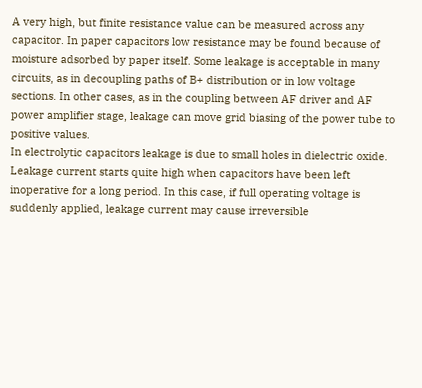A very high, but finite resistance value can be measured across any capacitor. In paper capacitors low resistance may be found because of moisture adsorbed by paper itself. Some leakage is acceptable in many circuits, as in decoupling paths of B+ distribution or in low voltage sections. In other cases, as in the coupling between AF driver and AF power amplifier stage, leakage can move grid biasing of the power tube to positive values.
In electrolytic capacitors leakage is due to small holes in dielectric oxide. Leakage current starts quite high when capacitors have been left inoperative for a long period. In this case, if full operating voltage is suddenly applied, leakage current may cause irreversible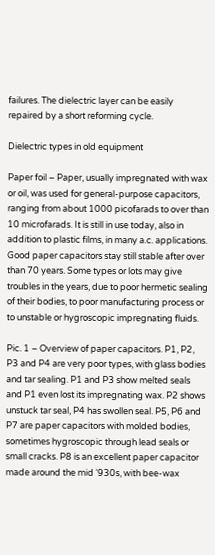failures. The dielectric layer can be easily repaired by a short reforming cycle.

Dielectric types in old equipment

Paper foil – Paper, usually impregnated with wax or oil, was used for general-purpose capacitors, ranging from about 1000 picofarads to over than 10 microfarads. It is still in use today, also in addition to plastic films, in many a.c. applications. Good paper capacitors stay still stable after over than 70 years. Some types or lots may give troubles in the years, due to poor hermetic sealing of their bodies, to poor manufacturing process or to unstable or hygroscopic impregnating fluids.

Pic. 1 – Overview of paper capacitors. P1, P2, P3 and P4 are very poor types, with glass bodies and tar sealing. P1 and P3 show melted seals and P1 even lost its impregnating wax. P2 shows unstuck tar seal, P4 has swollen seal. P5, P6 and P7 are paper capacitors with molded bodies, sometimes hygroscopic through lead seals or small cracks. P8 is an excellent paper capacitor made around the mid ‘930s, with bee-wax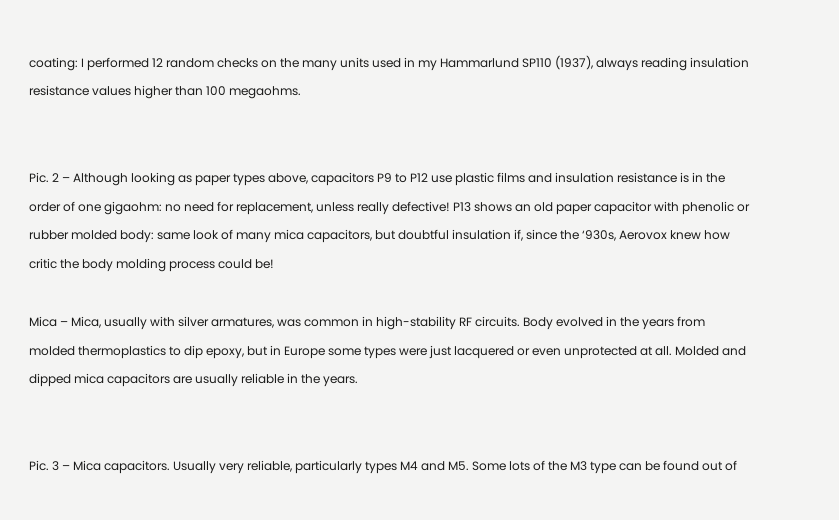coating: I performed 12 random checks on the many units used in my Hammarlund SP110 (1937), always reading insulation resistance values higher than 100 megaohms.


Pic. 2 – Although looking as paper types above, capacitors P9 to P12 use plastic films and insulation resistance is in the order of one gigaohm: no need for replacement, unless really defective! P13 shows an old paper capacitor with phenolic or rubber molded body: same look of many mica capacitors, but doubtful insulation if, since the ‘930s, Aerovox knew how critic the body molding process could be!

Mica – Mica, usually with silver armatures, was common in high-stability RF circuits. Body evolved in the years from molded thermoplastics to dip epoxy, but in Europe some types were just lacquered or even unprotected at all. Molded and dipped mica capacitors are usually reliable in the years.


Pic. 3 – Mica capacitors. Usually very reliable, particularly types M4 and M5. Some lots of the M3 type can be found out of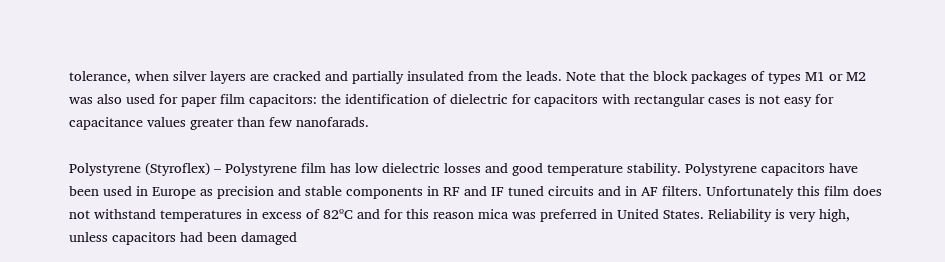tolerance, when silver layers are cracked and partially insulated from the leads. Note that the block packages of types M1 or M2 was also used for paper film capacitors: the identification of dielectric for capacitors with rectangular cases is not easy for capacitance values greater than few nanofarads.

Polystyrene (Styroflex) – Polystyrene film has low dielectric losses and good temperature stability. Polystyrene capacitors have been used in Europe as precision and stable components in RF and IF tuned circuits and in AF filters. Unfortunately this film does not withstand temperatures in excess of 82ºC and for this reason mica was preferred in United States. Reliability is very high, unless capacitors had been damaged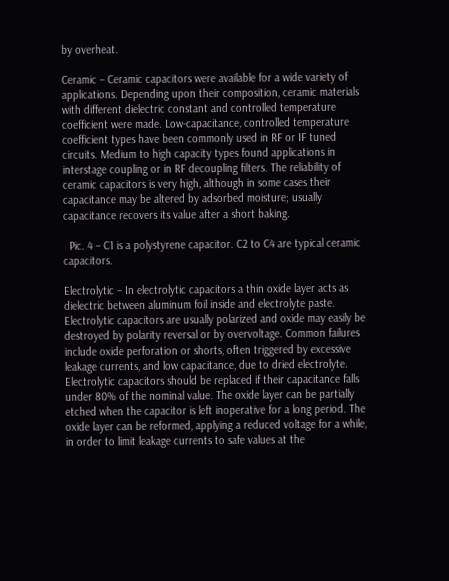by overheat.

Ceramic – Ceramic capacitors were available for a wide variety of applications. Depending upon their composition, ceramic materials with different dielectric constant and controlled temperature coefficient were made. Low-capacitance, controlled temperature coefficient types have been commonly used in RF or IF tuned circuits. Medium to high capacity types found applications in interstage coupling or in RF decoupling filters. The reliability of ceramic capacitors is very high, although in some cases their capacitance may be altered by adsorbed moisture; usually capacitance recovers its value after a short baking.

  Pic. 4 – C1 is a polystyrene capacitor. C2 to C4 are typical ceramic capacitors.

Electrolytic – In electrolytic capacitors a thin oxide layer acts as dielectric between aluminum foil inside and electrolyte paste. Electrolytic capacitors are usually polarized and oxide may easily be destroyed by polarity reversal or by overvoltage. Common failures include oxide perforation or shorts, often triggered by excessive leakage currents, and low capacitance, due to dried electrolyte. Electrolytic capacitors should be replaced if their capacitance falls under 80% of the nominal value. The oxide layer can be partially etched when the capacitor is left inoperative for a long period. The oxide layer can be reformed, applying a reduced voltage for a while, in order to limit leakage currents to safe values at the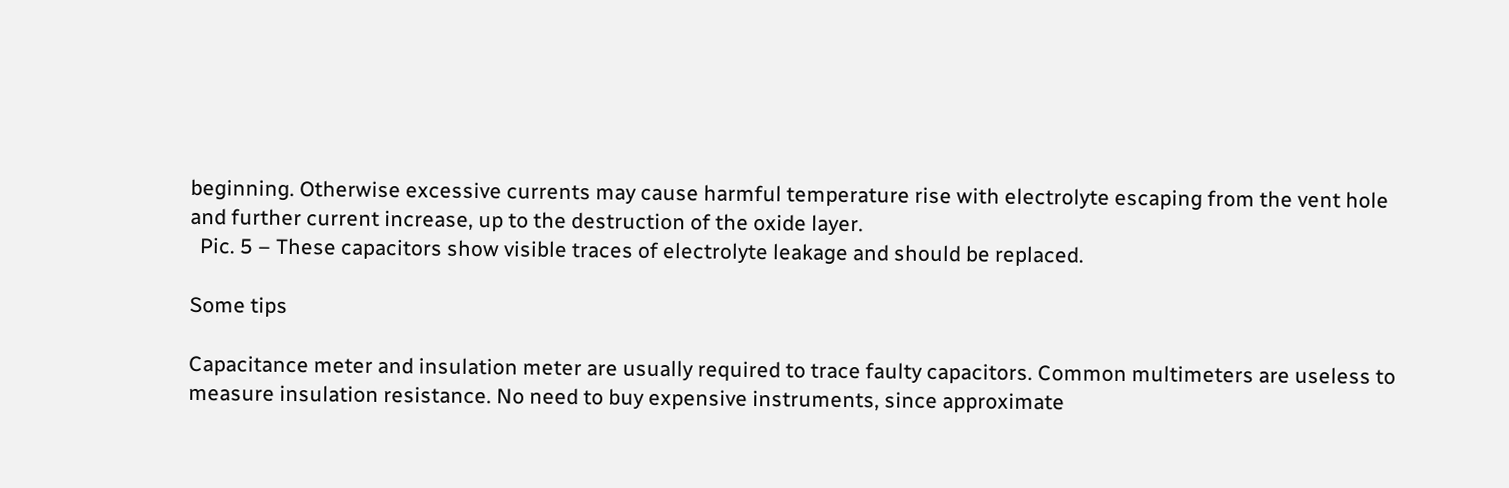beginning. Otherwise excessive currents may cause harmful temperature rise with electrolyte escaping from the vent hole and further current increase, up to the destruction of the oxide layer.
  Pic. 5 – These capacitors show visible traces of electrolyte leakage and should be replaced.

Some tips

Capacitance meter and insulation meter are usually required to trace faulty capacitors. Common multimeters are useless to measure insulation resistance. No need to buy expensive instruments, since approximate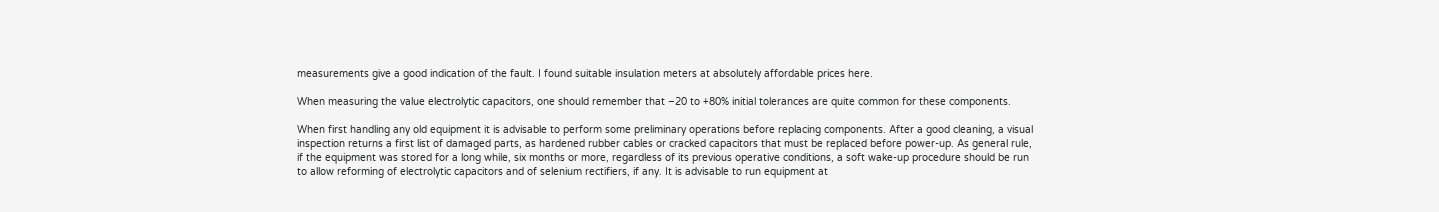measurements give a good indication of the fault. I found suitable insulation meters at absolutely affordable prices here.

When measuring the value electrolytic capacitors, one should remember that –20 to +80% initial tolerances are quite common for these components.

When first handling any old equipment it is advisable to perform some preliminary operations before replacing components. After a good cleaning, a visual inspection returns a first list of damaged parts, as hardened rubber cables or cracked capacitors that must be replaced before power-up. As general rule, if the equipment was stored for a long while, six months or more, regardless of its previous operative conditions, a soft wake-up procedure should be run to allow reforming of electrolytic capacitors and of selenium rectifiers, if any. It is advisable to run equipment at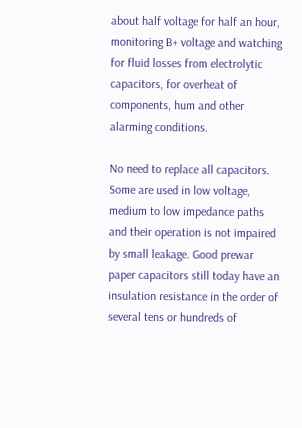about half voltage for half an hour, monitoring B+ voltage and watching for fluid losses from electrolytic capacitors, for overheat of components, hum and other alarming conditions.

No need to replace all capacitors. Some are used in low voltage, medium to low impedance paths and their operation is not impaired by small leakage. Good prewar paper capacitors still today have an insulation resistance in the order of several tens or hundreds of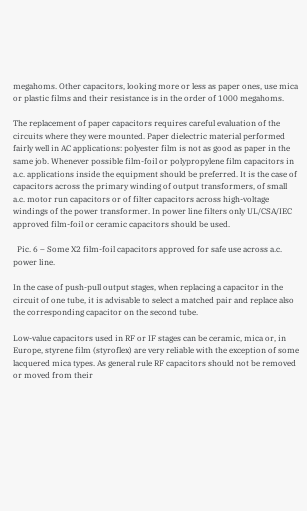megahoms. Other capacitors, looking more or less as paper ones, use mica or plastic films and their resistance is in the order of 1000 megahoms.

The replacement of paper capacitors requires careful evaluation of the circuits where they were mounted. Paper dielectric material performed fairly well in AC applications: polyester film is not as good as paper in the same job. Whenever possible film-foil or polypropylene film capacitors in a.c. applications inside the equipment should be preferred. It is the case of capacitors across the primary winding of output transformers, of small a.c. motor run capacitors or of filter capacitors across high-voltage windings of the power transformer. In power line filters only UL/CSA/IEC approved film-foil or ceramic capacitors should be used.

  Pic. 6 – Some X2 film-foil capacitors approved for safe use across a.c. power line.

In the case of push-pull output stages, when replacing a capacitor in the circuit of one tube, it is advisable to select a matched pair and replace also the corresponding capacitor on the second tube.

Low-value capacitors used in RF or IF stages can be ceramic, mica or, in Europe, styrene film (styroflex) are very reliable with the exception of some lacquered mica types. As general rule RF capacitors should not be removed or moved from their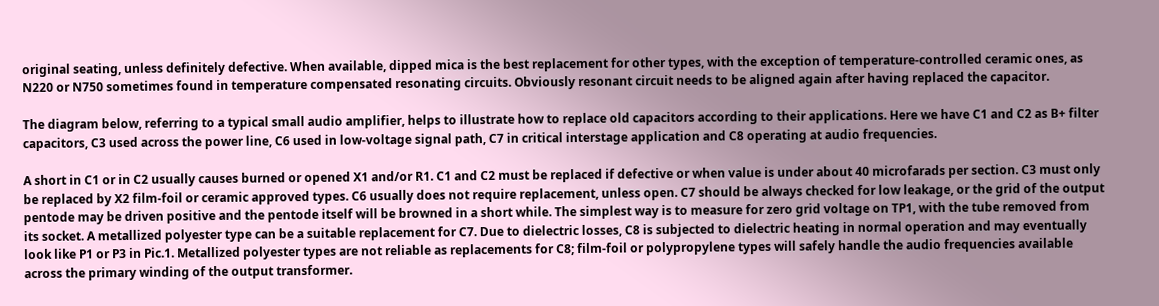original seating, unless definitely defective. When available, dipped mica is the best replacement for other types, with the exception of temperature-controlled ceramic ones, as N220 or N750 sometimes found in temperature compensated resonating circuits. Obviously resonant circuit needs to be aligned again after having replaced the capacitor.

The diagram below, referring to a typical small audio amplifier, helps to illustrate how to replace old capacitors according to their applications. Here we have C1 and C2 as B+ filter capacitors, C3 used across the power line, C6 used in low-voltage signal path, C7 in critical interstage application and C8 operating at audio frequencies.

A short in C1 or in C2 usually causes burned or opened X1 and/or R1. C1 and C2 must be replaced if defective or when value is under about 40 microfarads per section. C3 must only be replaced by X2 film-foil or ceramic approved types. C6 usually does not require replacement, unless open. C7 should be always checked for low leakage, or the grid of the output pentode may be driven positive and the pentode itself will be browned in a short while. The simplest way is to measure for zero grid voltage on TP1, with the tube removed from its socket. A metallized polyester type can be a suitable replacement for C7. Due to dielectric losses, C8 is subjected to dielectric heating in normal operation and may eventually look like P1 or P3 in Pic.1. Metallized polyester types are not reliable as replacements for C8; film-foil or polypropylene types will safely handle the audio frequencies available across the primary winding of the output transformer.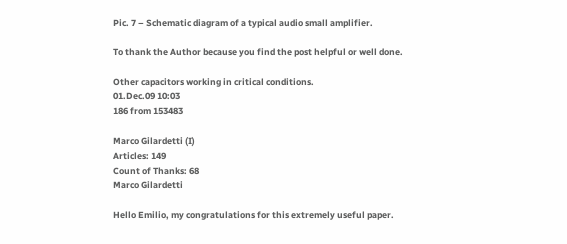Pic. 7 – Schematic diagram of a typical audio small amplifier.

To thank the Author because you find the post helpful or well done.

Other capacitors working in critical conditions.
01.Dec.09 10:03
186 from 153483

Marco Gilardetti (I)
Articles: 149
Count of Thanks: 68
Marco Gilardetti

Hello Emilio, my congratulations for this extremely useful paper.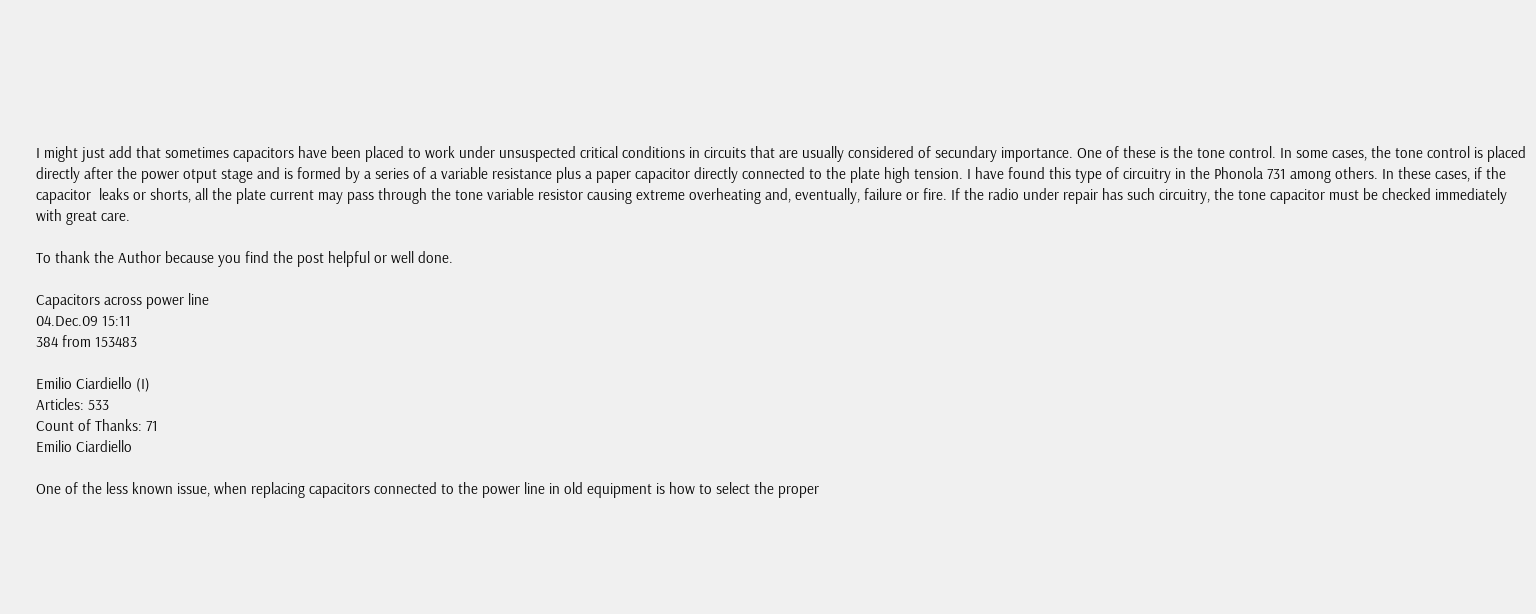I might just add that sometimes capacitors have been placed to work under unsuspected critical conditions in circuits that are usually considered of secundary importance. One of these is the tone control. In some cases, the tone control is placed directly after the power otput stage and is formed by a series of a variable resistance plus a paper capacitor directly connected to the plate high tension. I have found this type of circuitry in the Phonola 731 among others. In these cases, if the capacitor  leaks or shorts, all the plate current may pass through the tone variable resistor causing extreme overheating and, eventually, failure or fire. If the radio under repair has such circuitry, the tone capacitor must be checked immediately with great care.

To thank the Author because you find the post helpful or well done.

Capacitors across power line
04.Dec.09 15:11
384 from 153483

Emilio Ciardiello (I)
Articles: 533
Count of Thanks: 71
Emilio Ciardiello

One of the less known issue, when replacing capacitors connected to the power line in old equipment is how to select the proper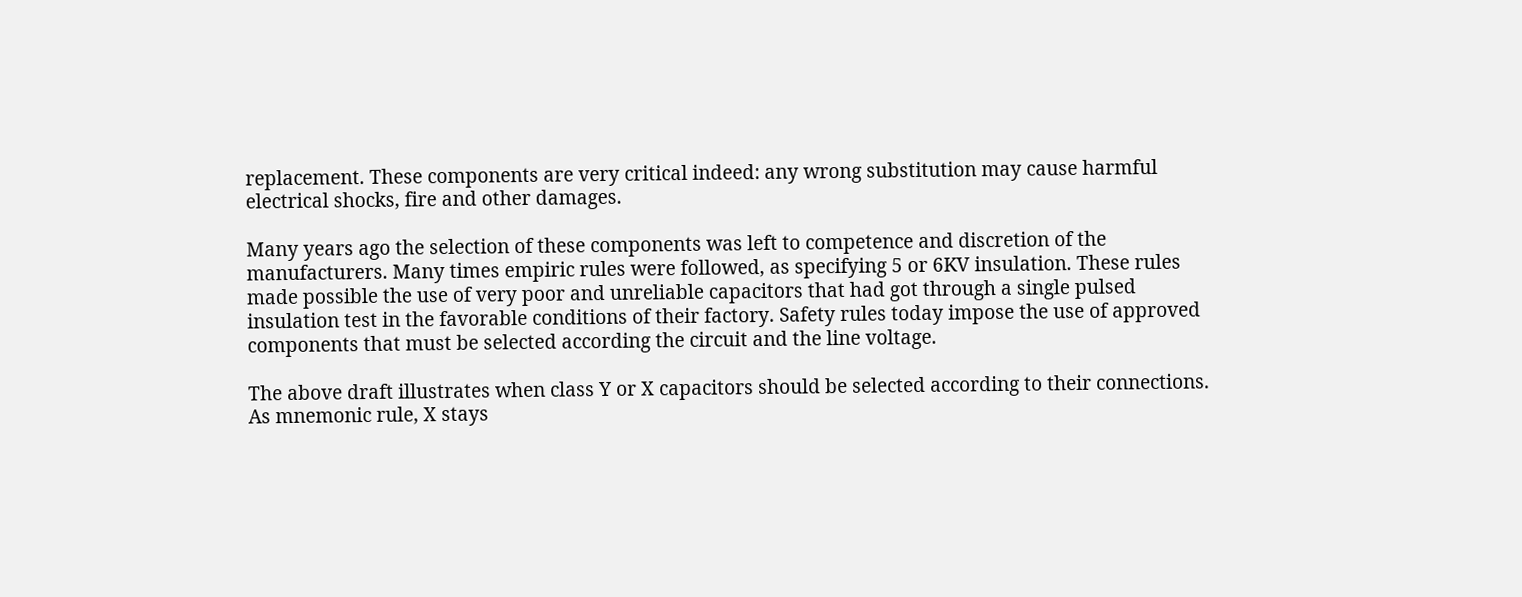replacement. These components are very critical indeed: any wrong substitution may cause harmful electrical shocks, fire and other damages.

Many years ago the selection of these components was left to competence and discretion of the manufacturers. Many times empiric rules were followed, as specifying 5 or 6KV insulation. These rules made possible the use of very poor and unreliable capacitors that had got through a single pulsed insulation test in the favorable conditions of their factory. Safety rules today impose the use of approved components that must be selected according the circuit and the line voltage.

The above draft illustrates when class Y or X capacitors should be selected according to their connections. As mnemonic rule, X stays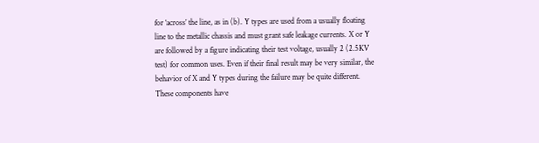for ‘across’ the line, as in (b). Y types are used from a usually floating line to the metallic chassis and must grant safe leakage currents. X or Y are followed by a figure indicating their test voltage, usually 2 (2.5KV test) for common uses. Even if their final result may be very similar, the behavior of X and Y types during the failure may be quite different. These components have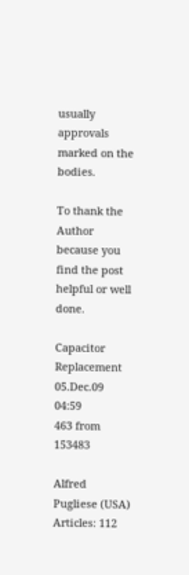usually approvals marked on the bodies.

To thank the Author because you find the post helpful or well done.

Capacitor Replacement
05.Dec.09 04:59
463 from 153483

Alfred Pugliese (USA)
Articles: 112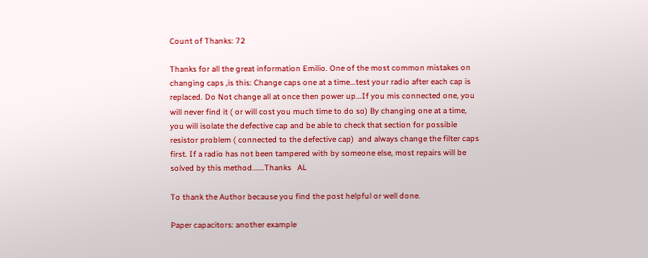Count of Thanks: 72

Thanks for all the great information Emilio. One of the most common mistakes on changing caps ,is this: Change caps one at a time...test your radio after each cap is replaced. Do Not change all at once then power up...If you mis connected one, you will never find it ( or will cost you much time to do so) By changing one at a time, you will isolate the defective cap and be able to check that section for possible resistor problem ( connected to the defective cap)  and always change the filter caps first. If a radio has not been tampered with by someone else, most repairs will be solved by this method......Thanks   AL

To thank the Author because you find the post helpful or well done.

Paper capacitors: another example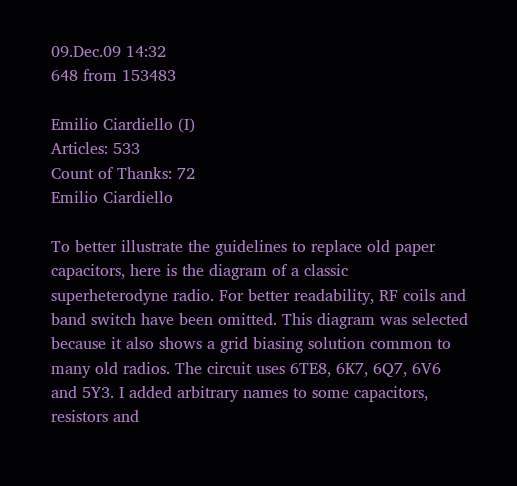09.Dec.09 14:32
648 from 153483

Emilio Ciardiello (I)
Articles: 533
Count of Thanks: 72
Emilio Ciardiello

To better illustrate the guidelines to replace old paper capacitors, here is the diagram of a classic superheterodyne radio. For better readability, RF coils and band switch have been omitted. This diagram was selected because it also shows a grid biasing solution common to many old radios. The circuit uses 6TE8, 6K7, 6Q7, 6V6 and 5Y3. I added arbitrary names to some capacitors, resistors and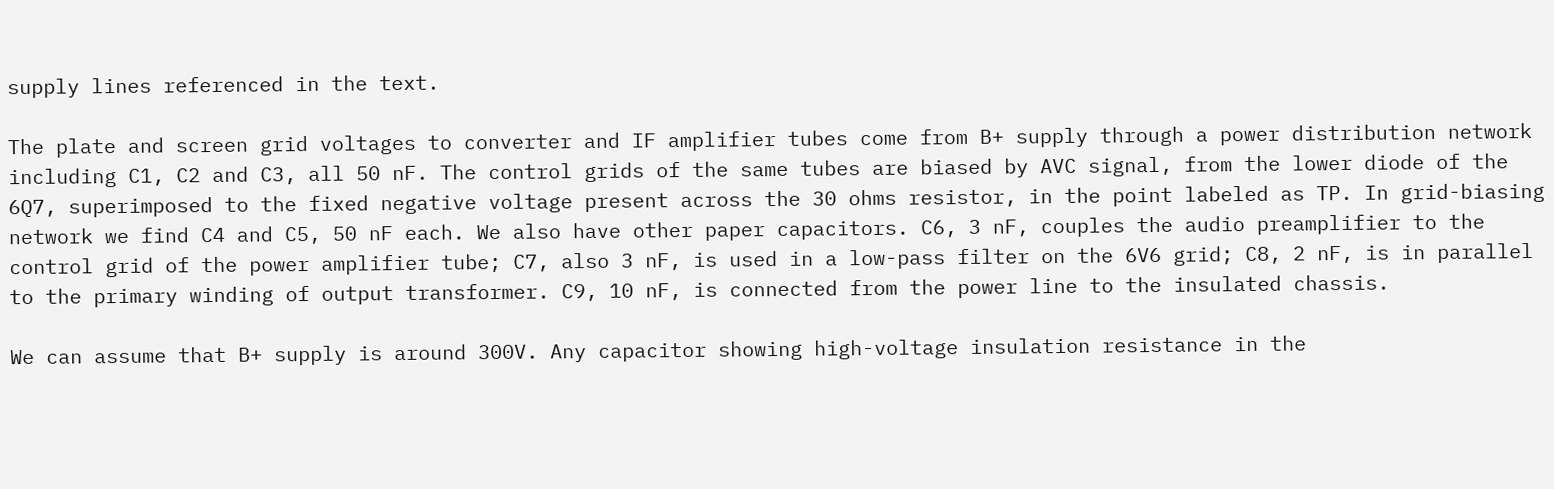supply lines referenced in the text.

The plate and screen grid voltages to converter and IF amplifier tubes come from B+ supply through a power distribution network including C1, C2 and C3, all 50 nF. The control grids of the same tubes are biased by AVC signal, from the lower diode of the 6Q7, superimposed to the fixed negative voltage present across the 30 ohms resistor, in the point labeled as TP. In grid-biasing network we find C4 and C5, 50 nF each. We also have other paper capacitors. C6, 3 nF, couples the audio preamplifier to the control grid of the power amplifier tube; C7, also 3 nF, is used in a low-pass filter on the 6V6 grid; C8, 2 nF, is in parallel to the primary winding of output transformer. C9, 10 nF, is connected from the power line to the insulated chassis.

We can assume that B+ supply is around 300V. Any capacitor showing high-voltage insulation resistance in the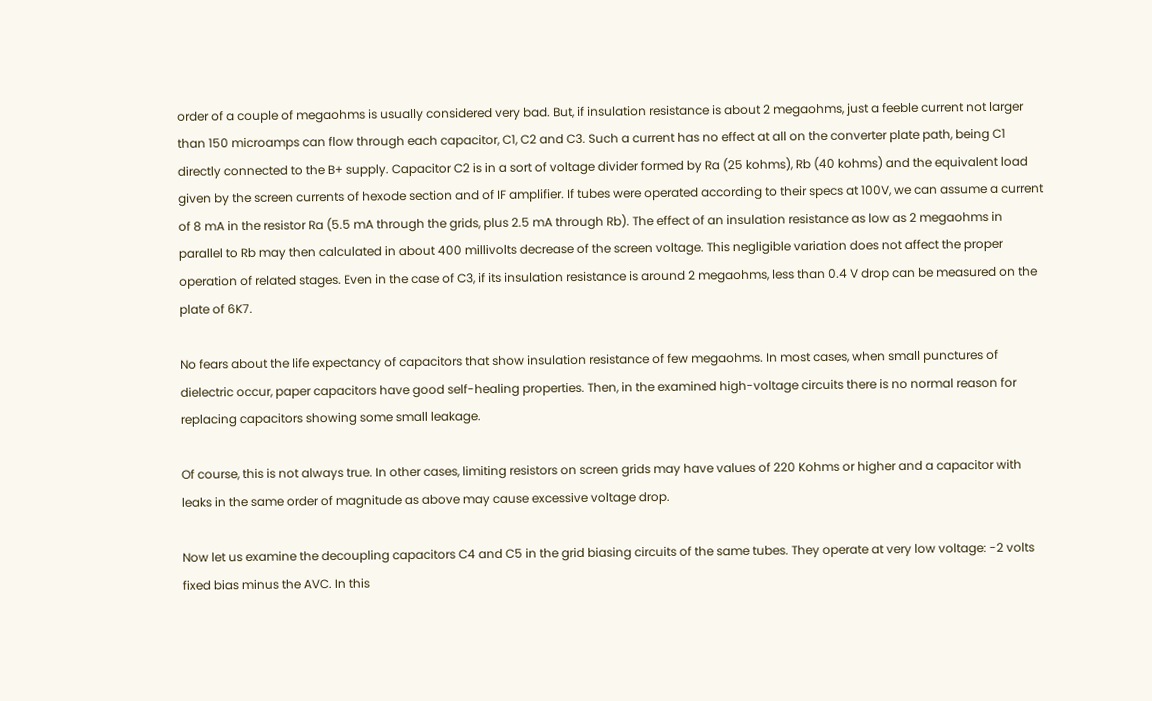order of a couple of megaohms is usually considered very bad. But, if insulation resistance is about 2 megaohms, just a feeble current not larger than 150 microamps can flow through each capacitor, C1, C2 and C3. Such a current has no effect at all on the converter plate path, being C1 directly connected to the B+ supply. Capacitor C2 is in a sort of voltage divider formed by Ra (25 kohms), Rb (40 kohms) and the equivalent load given by the screen currents of hexode section and of IF amplifier. If tubes were operated according to their specs at 100V, we can assume a current of 8 mA in the resistor Ra (5.5 mA through the grids, plus 2.5 mA through Rb). The effect of an insulation resistance as low as 2 megaohms in parallel to Rb may then calculated in about 400 millivolts decrease of the screen voltage. This negligible variation does not affect the proper operation of related stages. Even in the case of C3, if its insulation resistance is around 2 megaohms, less than 0.4 V drop can be measured on the plate of 6K7.

No fears about the life expectancy of capacitors that show insulation resistance of few megaohms. In most cases, when small punctures of dielectric occur, paper capacitors have good self-healing properties. Then, in the examined high-voltage circuits there is no normal reason for replacing capacitors showing some small leakage.

Of course, this is not always true. In other cases, limiting resistors on screen grids may have values of 220 Kohms or higher and a capacitor with leaks in the same order of magnitude as above may cause excessive voltage drop.

Now let us examine the decoupling capacitors C4 and C5 in the grid biasing circuits of the same tubes. They operate at very low voltage: -2 volts fixed bias minus the AVC. In this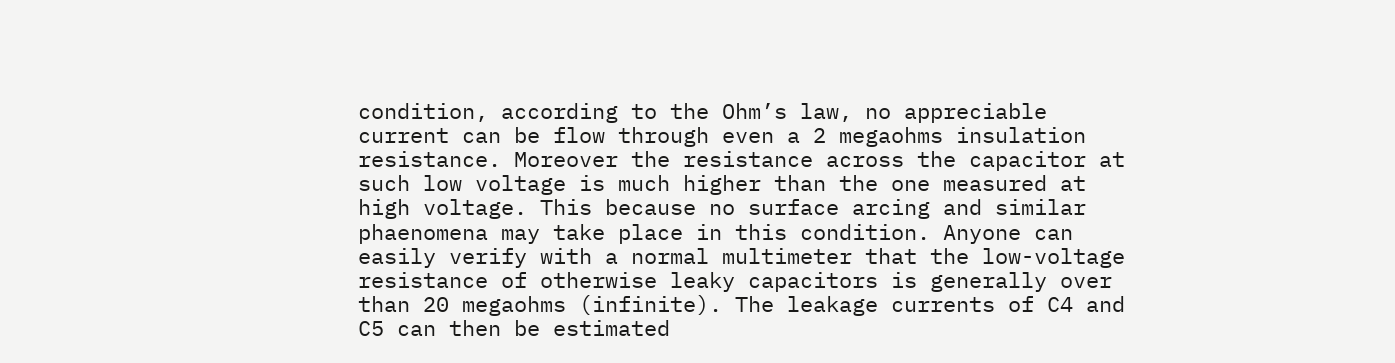condition, according to the Ohm’s law, no appreciable current can be flow through even a 2 megaohms insulation resistance. Moreover the resistance across the capacitor at such low voltage is much higher than the one measured at high voltage. This because no surface arcing and similar phaenomena may take place in this condition. Anyone can easily verify with a normal multimeter that the low-voltage resistance of otherwise leaky capacitors is generally over than 20 megaohms (infinite). The leakage currents of C4 and C5 can then be estimated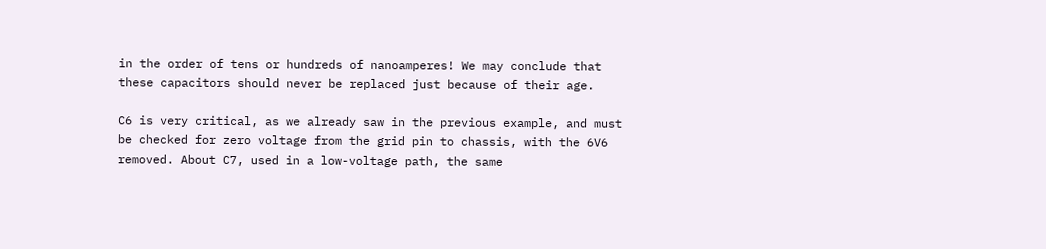in the order of tens or hundreds of nanoamperes! We may conclude that these capacitors should never be replaced just because of their age.

C6 is very critical, as we already saw in the previous example, and must be checked for zero voltage from the grid pin to chassis, with the 6V6 removed. About C7, used in a low-voltage path, the same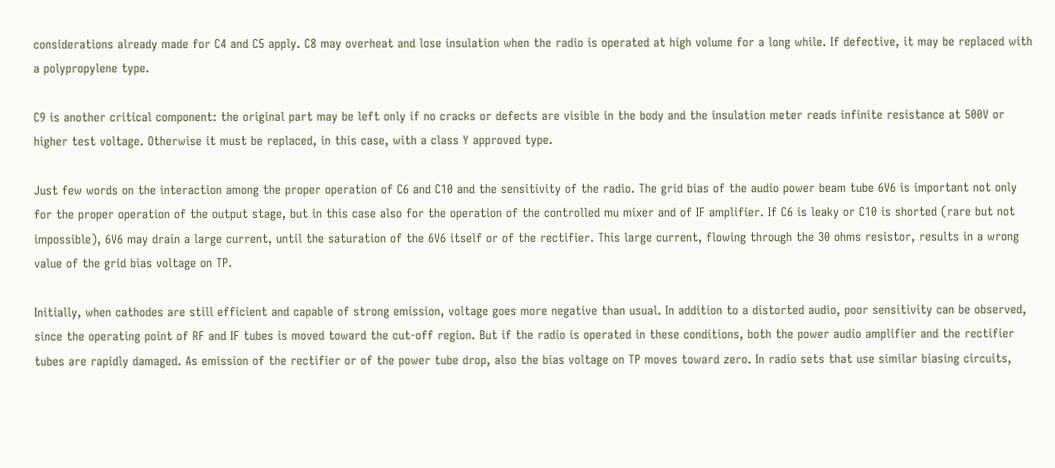considerations already made for C4 and C5 apply. C8 may overheat and lose insulation when the radio is operated at high volume for a long while. If defective, it may be replaced with a polypropylene type.

C9 is another critical component: the original part may be left only if no cracks or defects are visible in the body and the insulation meter reads infinite resistance at 500V or higher test voltage. Otherwise it must be replaced, in this case, with a class Y approved type.

Just few words on the interaction among the proper operation of C6 and C10 and the sensitivity of the radio. The grid bias of the audio power beam tube 6V6 is important not only for the proper operation of the output stage, but in this case also for the operation of the controlled mu mixer and of IF amplifier. If C6 is leaky or C10 is shorted (rare but not impossible), 6V6 may drain a large current, until the saturation of the 6V6 itself or of the rectifier. This large current, flowing through the 30 ohms resistor, results in a wrong value of the grid bias voltage on TP.

Initially, when cathodes are still efficient and capable of strong emission, voltage goes more negative than usual. In addition to a distorted audio, poor sensitivity can be observed, since the operating point of RF and IF tubes is moved toward the cut-off region. But if the radio is operated in these conditions, both the power audio amplifier and the rectifier tubes are rapidly damaged. As emission of the rectifier or of the power tube drop, also the bias voltage on TP moves toward zero. In radio sets that use similar biasing circuits,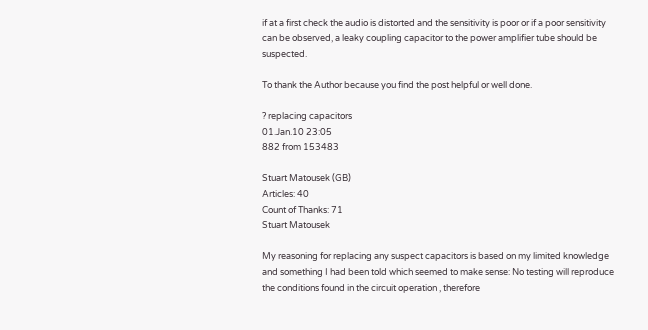if at a first check the audio is distorted and the sensitivity is poor or if a poor sensitivity can be observed, a leaky coupling capacitor to the power amplifier tube should be suspected.

To thank the Author because you find the post helpful or well done.

? replacing capacitors
01.Jan.10 23:05
882 from 153483

Stuart Matousek (GB)
Articles: 40
Count of Thanks: 71
Stuart Matousek

My reasoning for replacing any suspect capacitors is based on my limited knowledge and something I had been told which seemed to make sense: No testing will reproduce the conditions found in the circuit operation , therefore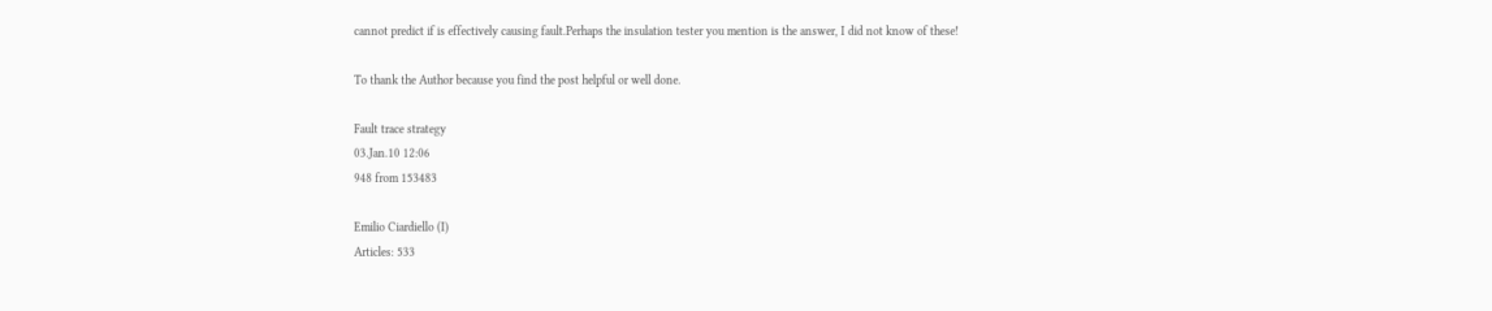cannot predict if is effectively causing fault.Perhaps the insulation tester you mention is the answer, I did not know of these!

To thank the Author because you find the post helpful or well done.

Fault trace strategy
03.Jan.10 12:06
948 from 153483

Emilio Ciardiello (I)
Articles: 533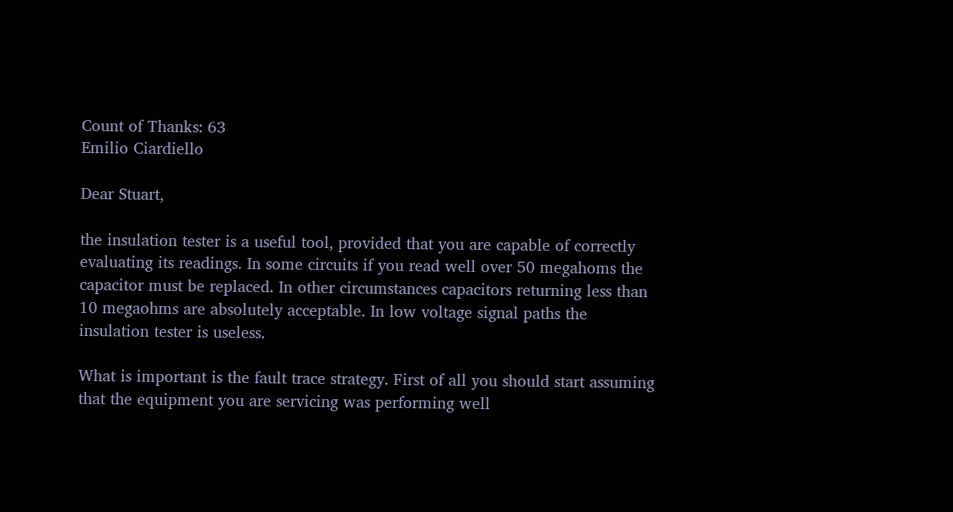Count of Thanks: 63
Emilio Ciardiello

Dear Stuart,

the insulation tester is a useful tool, provided that you are capable of correctly evaluating its readings. In some circuits if you read well over 50 megahoms the capacitor must be replaced. In other circumstances capacitors returning less than 10 megaohms are absolutely acceptable. In low voltage signal paths the insulation tester is useless.

What is important is the fault trace strategy. First of all you should start assuming that the equipment you are servicing was performing well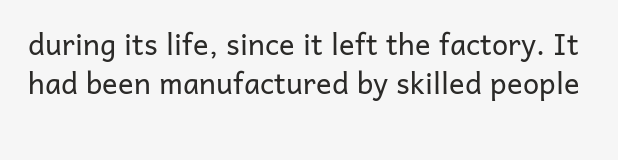during its life, since it left the factory. It had been manufactured by skilled people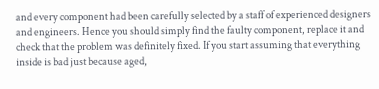and every component had been carefully selected by a staff of experienced designers and engineers. Hence you should simply find the faulty component, replace it and check that the problem was definitely fixed. If you start assuming that everything inside is bad just because aged,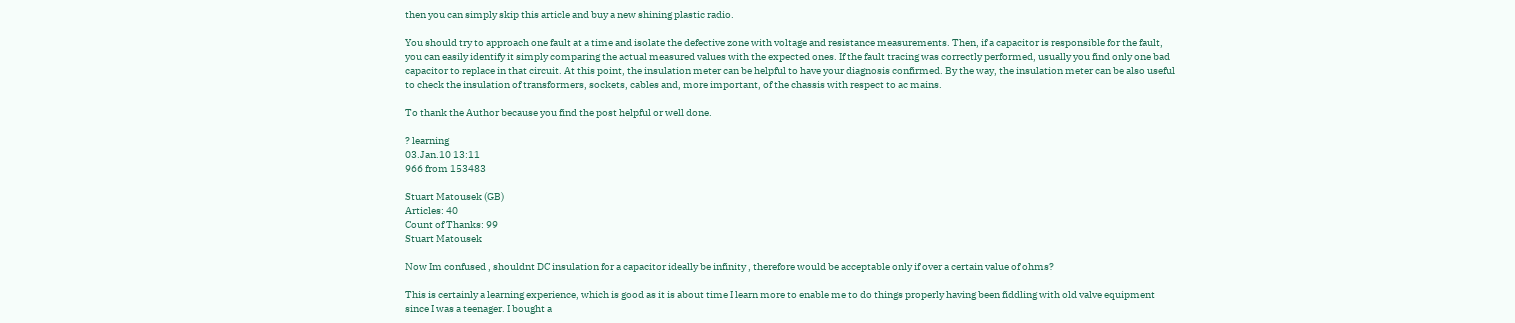then you can simply skip this article and buy a new shining plastic radio.

You should try to approach one fault at a time and isolate the defective zone with voltage and resistance measurements. Then, if a capacitor is responsible for the fault, you can easily identify it simply comparing the actual measured values with the expected ones. If the fault tracing was correctly performed, usually you find only one bad capacitor to replace in that circuit. At this point, the insulation meter can be helpful to have your diagnosis confirmed. By the way, the insulation meter can be also useful to check the insulation of transformers, sockets, cables and, more important, of the chassis with respect to ac mains.

To thank the Author because you find the post helpful or well done.

? learning
03.Jan.10 13:11
966 from 153483

Stuart Matousek (GB)
Articles: 40
Count of Thanks: 99
Stuart Matousek

Now Im confused , shouldnt DC insulation for a capacitor ideally be infinity , therefore would be acceptable only if over a certain value of ohms?

This is certainly a learning experience, which is good as it is about time I learn more to enable me to do things properly having been fiddling with old valve equipment since I was a teenager. I bought a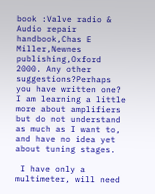book :Valve radio & Audio repair handbook,Chas E Miller,Newnes publishing,Oxford 2000. Any other suggestions?Perhaps you have written one? I am learning a little more about amplifiers but do not understand as much as I want to, and have no idea yet about tuning stages.

 I have only a multimeter, will need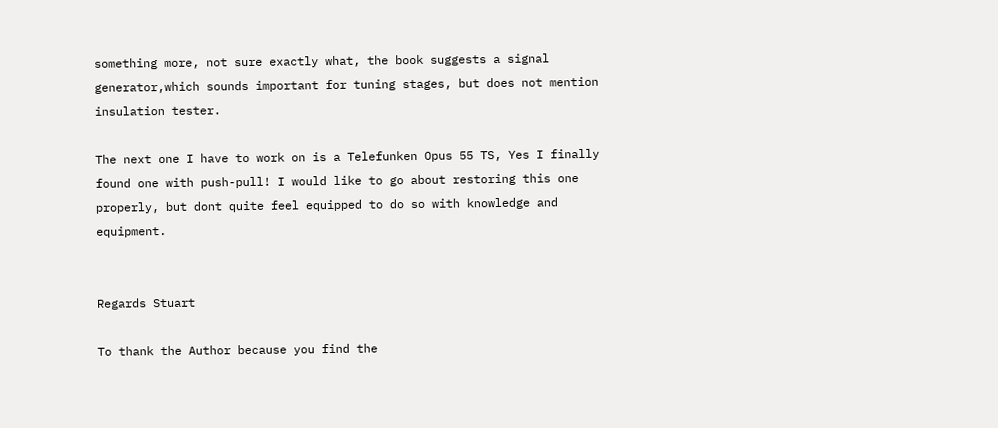something more, not sure exactly what, the book suggests a signal generator,which sounds important for tuning stages, but does not mention insulation tester.

The next one I have to work on is a Telefunken Opus 55 TS, Yes I finally found one with push-pull! I would like to go about restoring this one properly, but dont quite feel equipped to do so with knowledge and equipment.


Regards Stuart

To thank the Author because you find the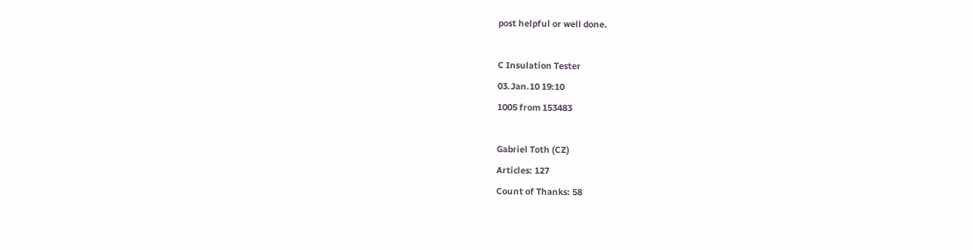post helpful or well done.

C Insulation Tester
03.Jan.10 19:10
1005 from 153483

Gabriel Toth (CZ)
Articles: 127
Count of Thanks: 58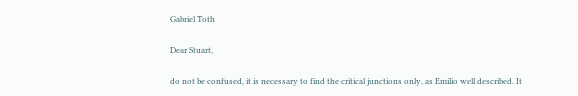Gabriel Toth

Dear Stuart,

do not be confused, it is necessary to find the critical junctions only, as Emilio well described. It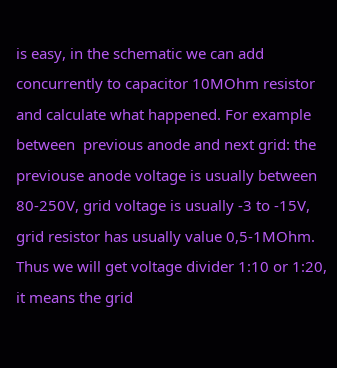is easy, in the schematic we can add concurrently to capacitor 10MOhm resistor and calculate what happened. For example between  previous anode and next grid: the previouse anode voltage is usually between 80-250V, grid voltage is usually -3 to -15V, grid resistor has usually value 0,5-1MOhm. Thus we will get voltage divider 1:10 or 1:20, it means the grid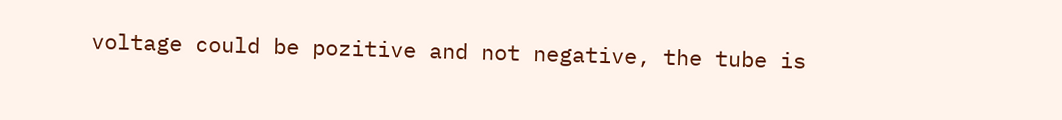voltage could be pozitive and not negative, the tube is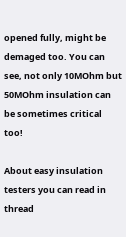opened fully, might be demaged too. You can see, not only 10MOhm but 50MOhm insulation can be sometimes critical too!

About easy insulation testers you can read in thread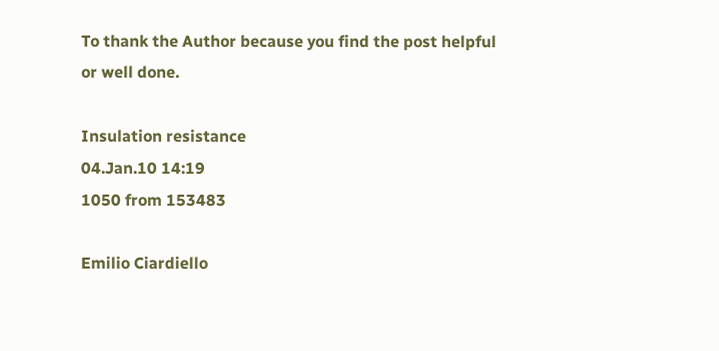To thank the Author because you find the post helpful or well done.

Insulation resistance
04.Jan.10 14:19
1050 from 153483

Emilio Ciardiello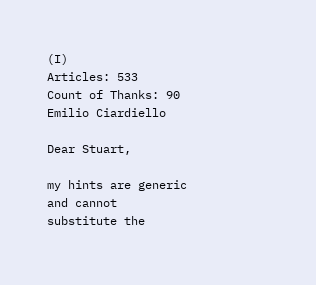(I)
Articles: 533
Count of Thanks: 90
Emilio Ciardiello

Dear Stuart,

my hints are generic and cannot substitute the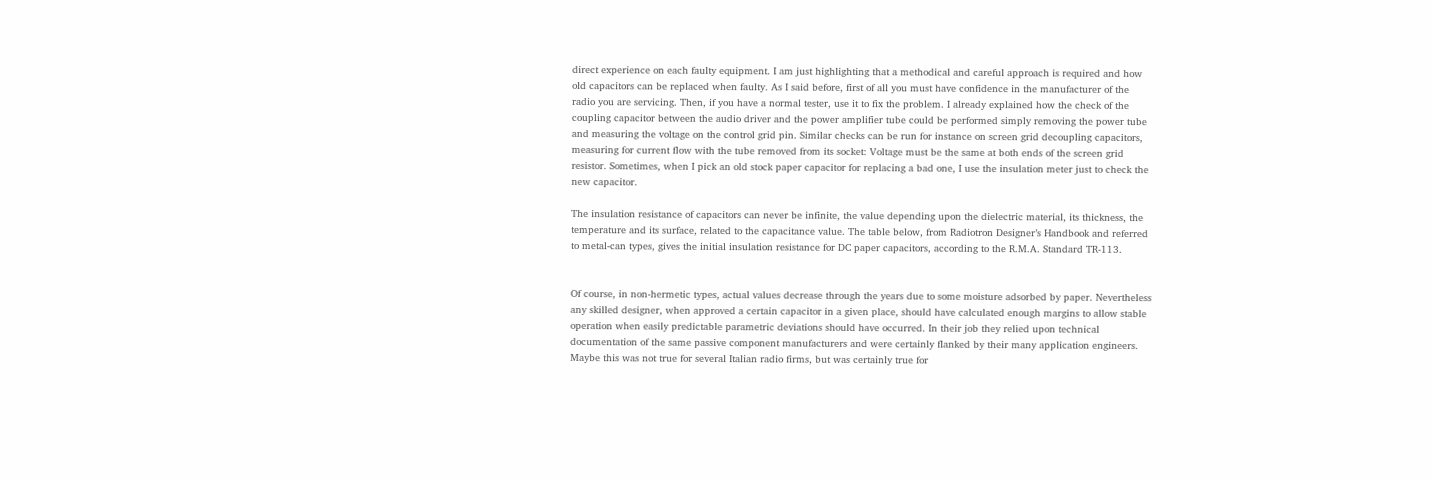direct experience on each faulty equipment. I am just highlighting that a methodical and careful approach is required and how old capacitors can be replaced when faulty. As I said before, first of all you must have confidence in the manufacturer of the radio you are servicing. Then, if you have a normal tester, use it to fix the problem. I already explained how the check of the coupling capacitor between the audio driver and the power amplifier tube could be performed simply removing the power tube and measuring the voltage on the control grid pin. Similar checks can be run for instance on screen grid decoupling capacitors, measuring for current flow with the tube removed from its socket: Voltage must be the same at both ends of the screen grid resistor. Sometimes, when I pick an old stock paper capacitor for replacing a bad one, I use the insulation meter just to check the new capacitor.

The insulation resistance of capacitors can never be infinite, the value depending upon the dielectric material, its thickness, the temperature and its surface, related to the capacitance value. The table below, from Radiotron Designer’s Handbook and referred to metal-can types, gives the initial insulation resistance for DC paper capacitors, according to the R.M.A. Standard TR-113.


Of course, in non-hermetic types, actual values decrease through the years due to some moisture adsorbed by paper. Nevertheless any skilled designer, when approved a certain capacitor in a given place, should have calculated enough margins to allow stable operation when easily predictable parametric deviations should have occurred. In their job they relied upon technical documentation of the same passive component manufacturers and were certainly flanked by their many application engineers. Maybe this was not true for several Italian radio firms, but was certainly true for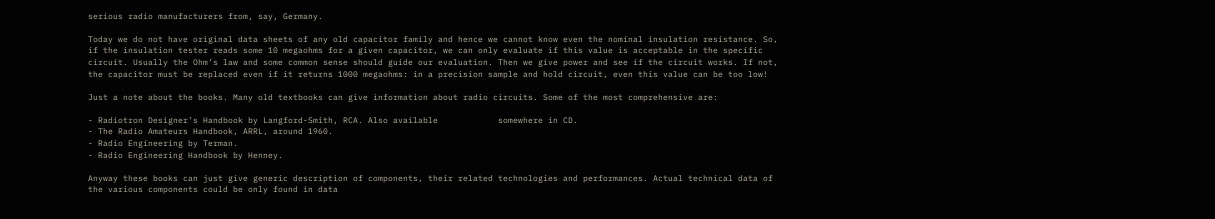serious radio manufacturers from, say, Germany.

Today we do not have original data sheets of any old capacitor family and hence we cannot know even the nominal insulation resistance. So, if the insulation tester reads some 10 megaohms for a given capacitor, we can only evaluate if this value is acceptable in the specific circuit. Usually the Ohm’s law and some common sense should guide our evaluation. Then we give power and see if the circuit works. If not, the capacitor must be replaced even if it returns 1000 megaohms: in a precision sample and hold circuit, even this value can be too low!

Just a note about the books. Many old textbooks can give information about radio circuits. Some of the most comprehensive are:

- Radiotron Designer’s Handbook by Langford-Smith, RCA. Also available            somewhere in CD.
- The Radio Amateurs Handbook, ARRL, around 1960.
- Radio Engineering by Terman.
- Radio Engineering Handbook by Henney.

Anyway these books can just give generic description of components, their related technologies and performances. Actual technical data of the various components could be only found in data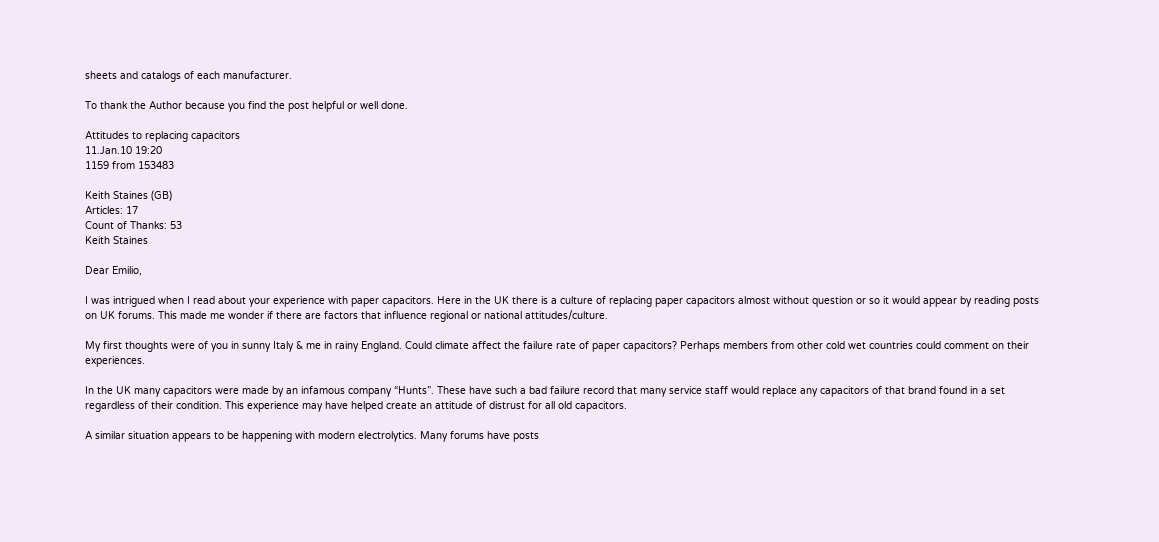sheets and catalogs of each manufacturer.

To thank the Author because you find the post helpful or well done.

Attitudes to replacing capacitors
11.Jan.10 19:20
1159 from 153483

Keith Staines (GB)
Articles: 17
Count of Thanks: 53
Keith Staines

Dear Emilio,

I was intrigued when I read about your experience with paper capacitors. Here in the UK there is a culture of replacing paper capacitors almost without question or so it would appear by reading posts on UK forums. This made me wonder if there are factors that influence regional or national attitudes/culture.

My first thoughts were of you in sunny Italy & me in rainy England. Could climate affect the failure rate of paper capacitors? Perhaps members from other cold wet countries could comment on their experiences.

In the UK many capacitors were made by an infamous company “Hunts”. These have such a bad failure record that many service staff would replace any capacitors of that brand found in a set regardless of their condition. This experience may have helped create an attitude of distrust for all old capacitors.

A similar situation appears to be happening with modern electrolytics. Many forums have posts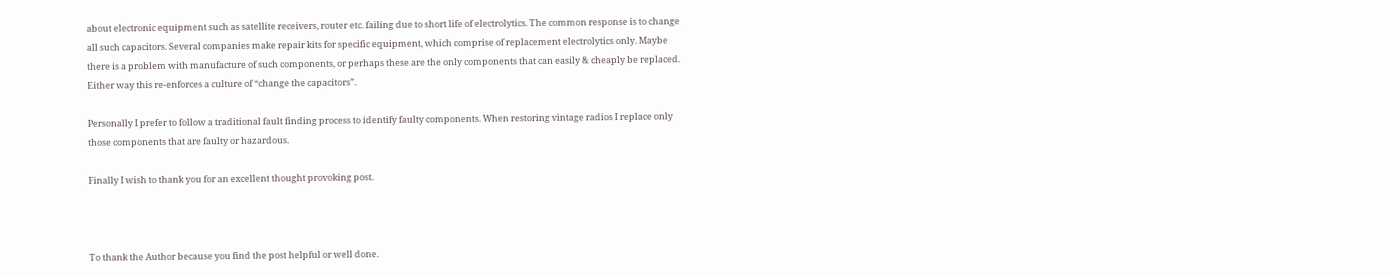about electronic equipment such as satellite receivers, router etc. failing due to short life of electrolytics. The common response is to change all such capacitors. Several companies make repair kits for specific equipment, which comprise of replacement electrolytics only. Maybe there is a problem with manufacture of such components, or perhaps these are the only components that can easily & cheaply be replaced. Either way this re-enforces a culture of “change the capacitors”.

Personally I prefer to follow a traditional fault finding process to identify faulty components. When restoring vintage radios I replace only those components that are faulty or hazardous.

Finally I wish to thank you for an excellent thought provoking post.



To thank the Author because you find the post helpful or well done.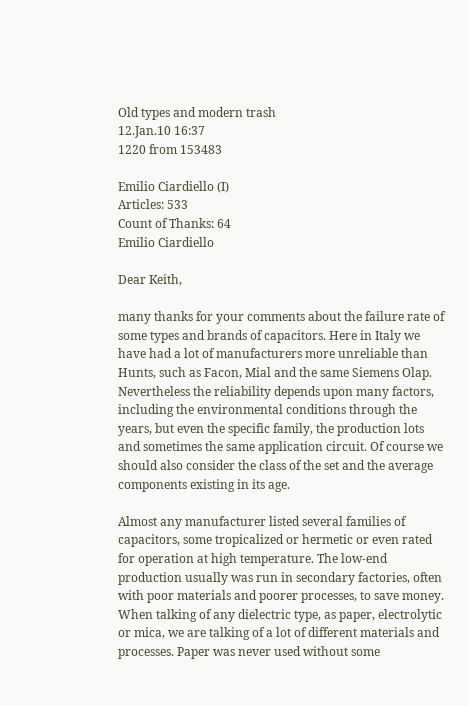Old types and modern trash
12.Jan.10 16:37
1220 from 153483

Emilio Ciardiello (I)
Articles: 533
Count of Thanks: 64
Emilio Ciardiello

Dear Keith,

many thanks for your comments about the failure rate of some types and brands of capacitors. Here in Italy we have had a lot of manufacturers more unreliable than Hunts, such as Facon, Mial and the same Siemens Olap. Nevertheless the reliability depends upon many factors, including the environmental conditions through the years, but even the specific family, the production lots and sometimes the same application circuit. Of course we should also consider the class of the set and the average components existing in its age.

Almost any manufacturer listed several families of capacitors, some tropicalized or hermetic or even rated for operation at high temperature. The low-end production usually was run in secondary factories, often with poor materials and poorer processes, to save money. When talking of any dielectric type, as paper, electrolytic or mica, we are talking of a lot of different materials and processes. Paper was never used without some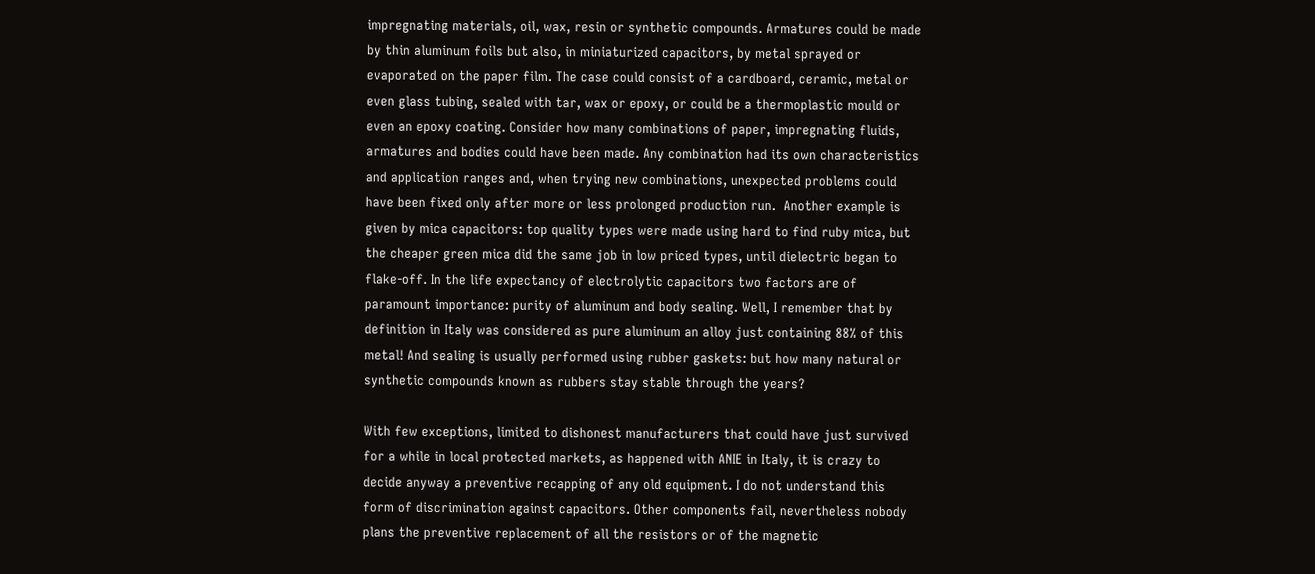impregnating materials, oil, wax, resin or synthetic compounds. Armatures could be made by thin aluminum foils but also, in miniaturized capacitors, by metal sprayed or evaporated on the paper film. The case could consist of a cardboard, ceramic, metal or even glass tubing, sealed with tar, wax or epoxy, or could be a thermoplastic mould or even an epoxy coating. Consider how many combinations of paper, impregnating fluids, armatures and bodies could have been made. Any combination had its own characteristics and application ranges and, when trying new combinations, unexpected problems could have been fixed only after more or less prolonged production run.  Another example is given by mica capacitors: top quality types were made using hard to find ruby mica, but the cheaper green mica did the same job in low priced types, until dielectric began to flake-off. In the life expectancy of electrolytic capacitors two factors are of paramount importance: purity of aluminum and body sealing. Well, I remember that by definition in Italy was considered as pure aluminum an alloy just containing 88% of this metal! And sealing is usually performed using rubber gaskets: but how many natural or synthetic compounds known as rubbers stay stable through the years?

With few exceptions, limited to dishonest manufacturers that could have just survived for a while in local protected markets, as happened with ANIE in Italy, it is crazy to decide anyway a preventive recapping of any old equipment. I do not understand this form of discrimination against capacitors. Other components fail, nevertheless nobody plans the preventive replacement of all the resistors or of the magnetic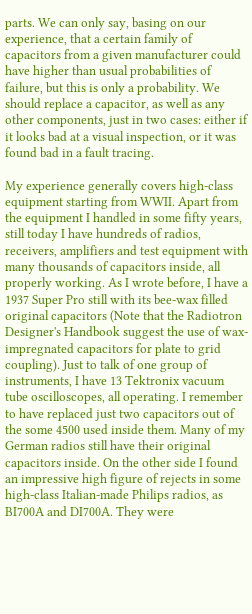parts. We can only say, basing on our experience, that a certain family of capacitors from a given manufacturer could have higher than usual probabilities of failure, but this is only a probability. We should replace a capacitor, as well as any other components, just in two cases: either if it looks bad at a visual inspection, or it was found bad in a fault tracing.

My experience generally covers high-class equipment starting from WWII. Apart from the equipment I handled in some fifty years, still today I have hundreds of radios, receivers, amplifiers and test equipment with many thousands of capacitors inside, all properly working. As I wrote before, I have a 1937 Super Pro still with its bee-wax filled original capacitors (Note that the Radiotron Designer's Handbook suggest the use of wax-impregnated capacitors for plate to grid coupling). Just to talk of one group of instruments, I have 13 Tektronix vacuum tube oscilloscopes, all operating. I remember to have replaced just two capacitors out of the some 4500 used inside them. Many of my German radios still have their original capacitors inside. On the other side I found an impressive high figure of rejects in some high-class Italian-made Philips radios, as BI700A and DI700A. They were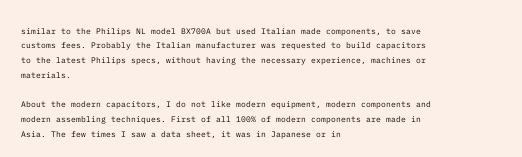similar to the Philips NL model BX700A but used Italian made components, to save customs fees. Probably the Italian manufacturer was requested to build capacitors to the latest Philips specs, without having the necessary experience, machines or materials.

About the modern capacitors, I do not like modern equipment, modern components and modern assembling techniques. First of all 100% of modern components are made in Asia. The few times I saw a data sheet, it was in Japanese or in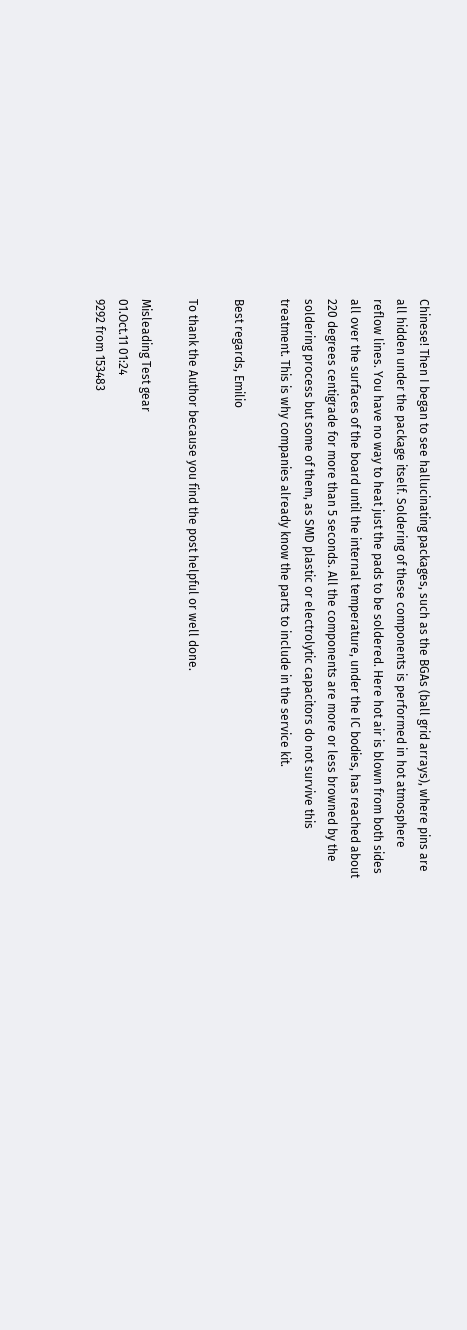Chinese! Then I began to see hallucinating packages, such as the BGAs (ball grid arrays), where pins are all hidden under the package itself. Soldering of these components is performed in hot atmosphere reflow lines. You have no way to heat just the pads to be soldered. Here hot air is blown from both sides all over the surfaces of the board until the internal temperature, under the IC bodies, has reached about 220 degrees centigrade for more than 5 seconds. All the components are more or less browned by the soldering process but some of them, as SMD plastic or electrolytic capacitors do not survive this treatment. This is why companies already know the parts to include in the service kit.

Best regards, Emilio

To thank the Author because you find the post helpful or well done.

Misleading Test gear
01.Oct.11 01:24
9292 from 153483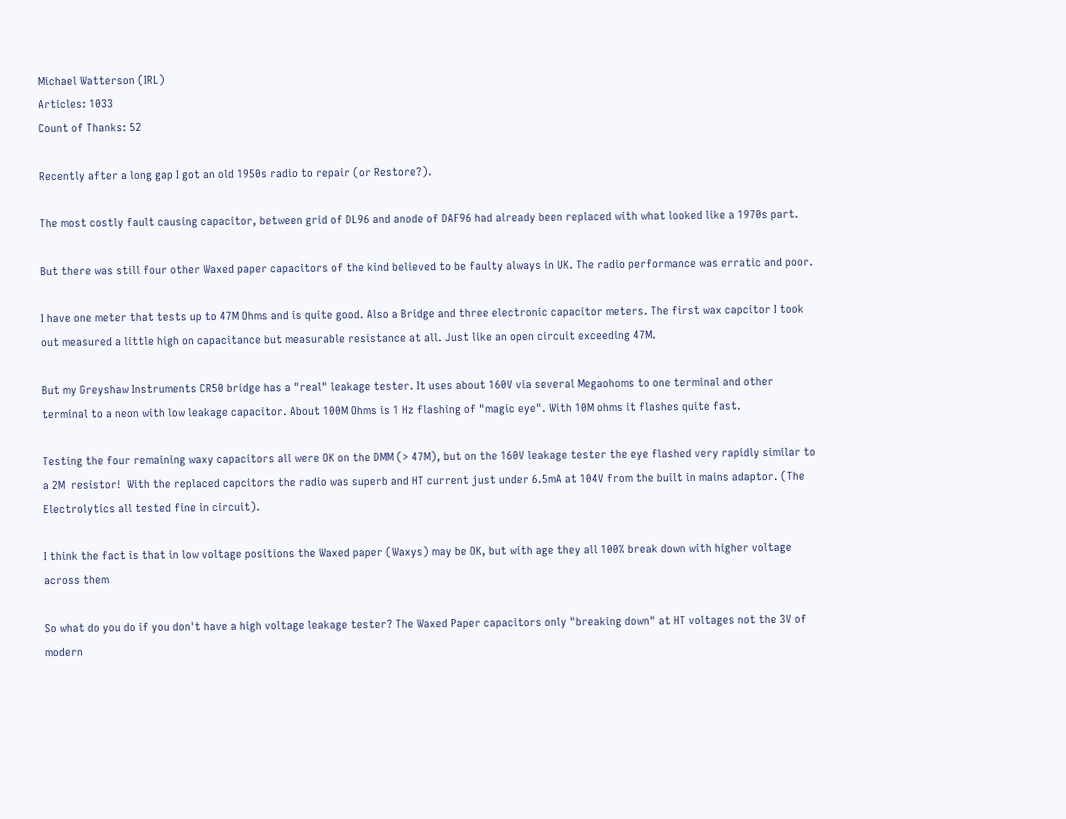Michael Watterson (IRL)
Articles: 1033
Count of Thanks: 52

Recently after a long gap I got an old 1950s radio to repair (or Restore?).

The most costly fault causing capacitor, between grid of DL96 and anode of DAF96 had already been replaced with what looked like a 1970s part.

But there was still four other Waxed paper capacitors of the kind believed to be faulty always in UK. The radio performance was erratic and poor.

I have one meter that tests up to 47M Ohms and is quite good. Also a Bridge and three electronic capacitor meters. The first wax capcitor I took out measured a little high on capacitance but measurable resistance at all. Just like an open circuit exceeding 47M.

But my Greyshaw Instruments CR50 bridge has a "real" leakage tester. It uses about 160V via several Megaohoms to one terminal and other terminal to a neon with low leakage capacitor. About 100M Ohms is 1 Hz flashing of "magic eye". With 10M ohms it flashes quite fast.

Testing the four remaining waxy capacitors all were OK on the DMM (> 47M), but on the 160V leakage tester the eye flashed very rapidly similar to a 2M  resistor!  With the replaced capcitors the radio was superb and HT current just under 6.5mA at 104V from the built in mains adaptor. (The Electrolytics all tested fine in circuit).

I think the fact is that in low voltage positions the Waxed paper (Waxys) may be OK, but with age they all 100% break down with higher voltage across them

So what do you do if you don't have a high voltage leakage tester? The Waxed Paper capacitors only "breaking down" at HT voltages not the 3V of modern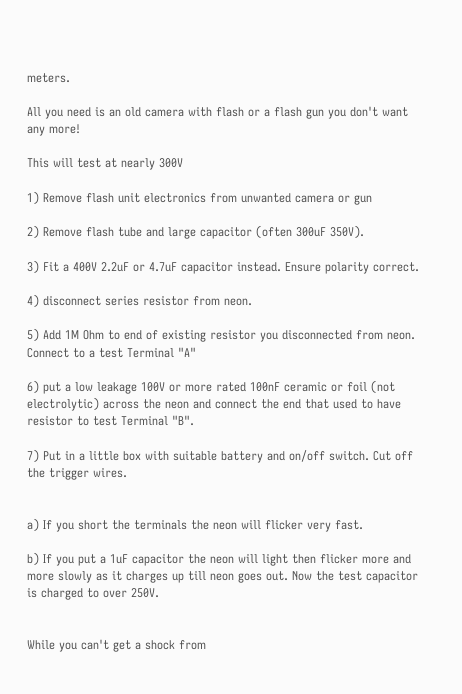meters.

All you need is an old camera with flash or a flash gun you don't want any more!

This will test at nearly 300V

1) Remove flash unit electronics from unwanted camera or gun

2) Remove flash tube and large capacitor (often 300uF 350V).

3) Fit a 400V 2.2uF or 4.7uF capacitor instead. Ensure polarity correct.

4) disconnect series resistor from neon.

5) Add 1M Ohm to end of existing resistor you disconnected from neon. Connect to a test Terminal "A"

6) put a low leakage 100V or more rated 100nF ceramic or foil (not electrolytic) across the neon and connect the end that used to have resistor to test Terminal "B".

7) Put in a little box with suitable battery and on/off switch. Cut off the trigger wires.


a) If you short the terminals the neon will flicker very fast.

b) If you put a 1uF capacitor the neon will light then flicker more and more slowly as it charges up till neon goes out. Now the test capacitor is charged to over 250V.


While you can't get a shock from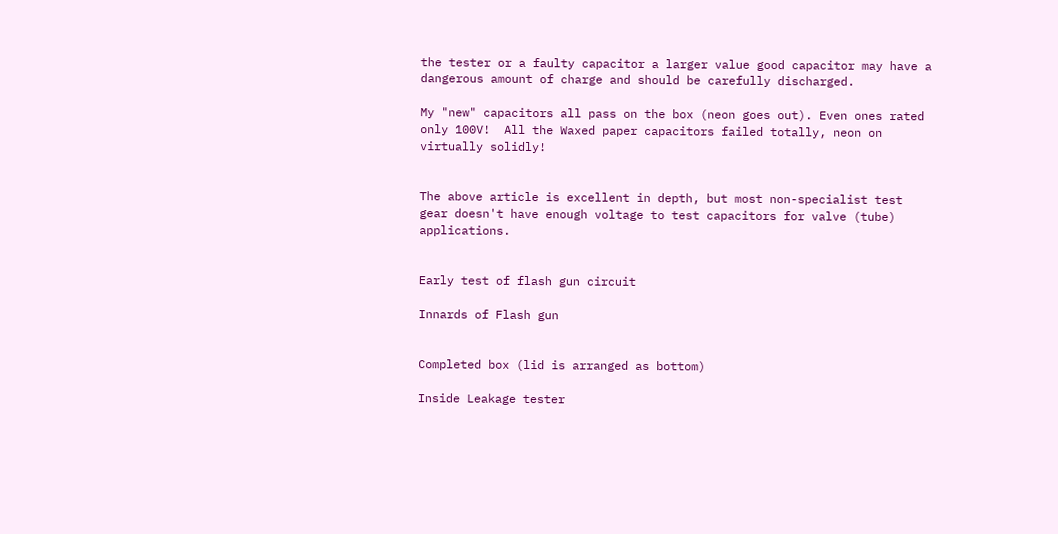the tester or a faulty capacitor a larger value good capacitor may have a dangerous amount of charge and should be carefully discharged.

My "new" capacitors all pass on the box (neon goes out). Even ones rated only 100V!  All the Waxed paper capacitors failed totally, neon on virtually solidly!


The above article is excellent in depth, but most non-specialist test gear doesn't have enough voltage to test capacitors for valve (tube) applications.


Early test of flash gun circuit

Innards of Flash gun


Completed box (lid is arranged as bottom)

Inside Leakage tester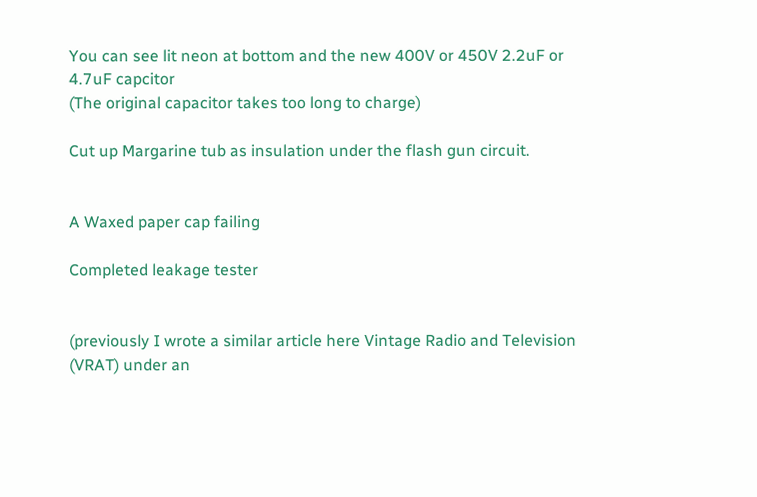You can see lit neon at bottom and the new 400V or 450V 2.2uF or 4.7uF capcitor
(The original capacitor takes too long to charge)

Cut up Margarine tub as insulation under the flash gun circuit.


A Waxed paper cap failing

Completed leakage tester


(previously I wrote a similar article here Vintage Radio and Television (VRAT) under an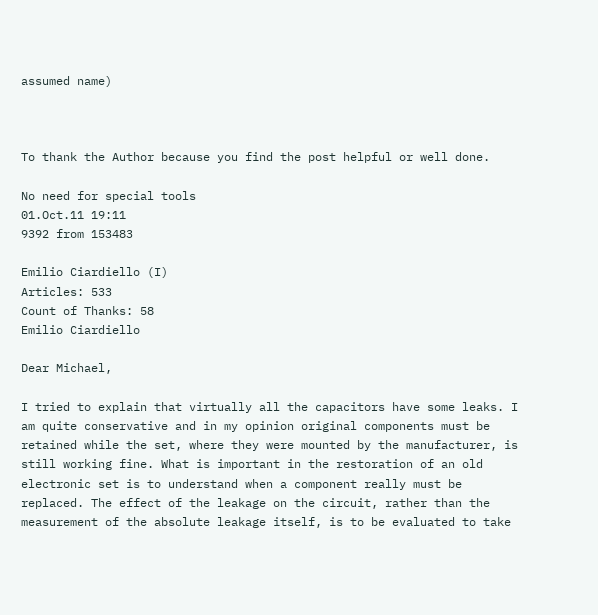assumed name)



To thank the Author because you find the post helpful or well done.

No need for special tools
01.Oct.11 19:11
9392 from 153483

Emilio Ciardiello (I)
Articles: 533
Count of Thanks: 58
Emilio Ciardiello

Dear Michael,

I tried to explain that virtually all the capacitors have some leaks. I am quite conservative and in my opinion original components must be retained while the set, where they were mounted by the manufacturer, is still working fine. What is important in the restoration of an old electronic set is to understand when a component really must be replaced. The effect of the leakage on the circuit, rather than the measurement of the absolute leakage itself, is to be evaluated to take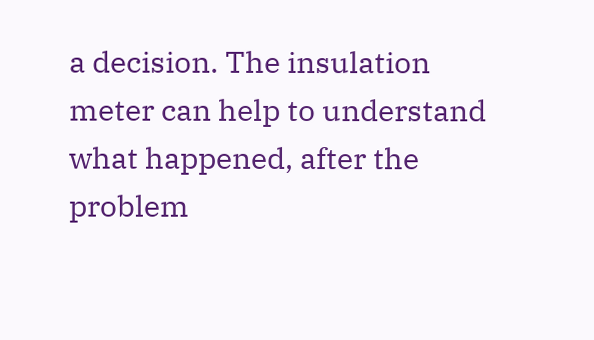a decision. The insulation meter can help to understand what happened, after the problem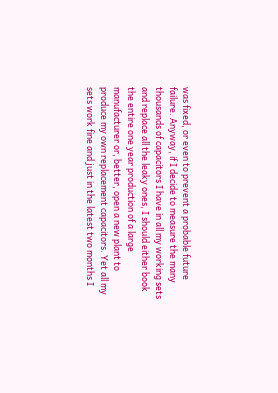was fixed, or even to prevent a probable future failure. Anyway, if I decide to measure the many thousands of capacitors I have in all my working sets and replace all the leaky ones, I should either book the entire one year production of a large manufacturer or, better, open a new plant to produce my own replacement capacitors. Yet all my sets work fine and just in the latest two months I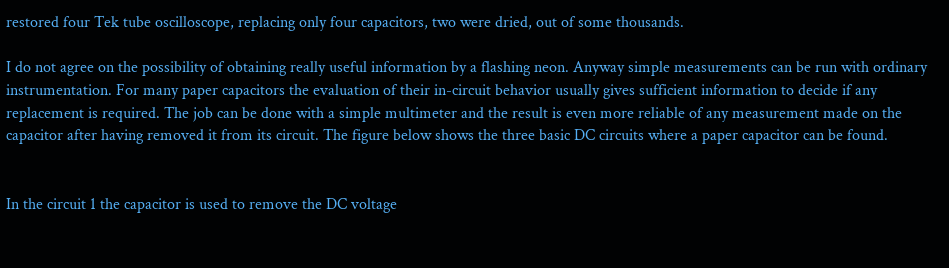restored four Tek tube oscilloscope, replacing only four capacitors, two were dried, out of some thousands.

I do not agree on the possibility of obtaining really useful information by a flashing neon. Anyway simple measurements can be run with ordinary instrumentation. For many paper capacitors the evaluation of their in-circuit behavior usually gives sufficient information to decide if any replacement is required. The job can be done with a simple multimeter and the result is even more reliable of any measurement made on the capacitor after having removed it from its circuit. The figure below shows the three basic DC circuits where a paper capacitor can be found.


In the circuit 1 the capacitor is used to remove the DC voltage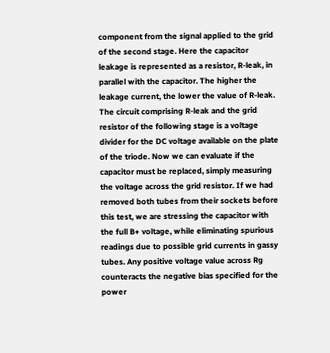component from the signal applied to the grid of the second stage. Here the capacitor leakage is represented as a resistor, R-leak, in parallel with the capacitor. The higher the leakage current, the lower the value of R-leak. The circuit comprising R-leak and the grid resistor of the following stage is a voltage divider for the DC voltage available on the plate of the triode. Now we can evaluate if the capacitor must be replaced, simply measuring the voltage across the grid resistor. If we had removed both tubes from their sockets before this test, we are stressing the capacitor with the full B+ voltage, while eliminating spurious readings due to possible grid currents in gassy tubes. Any positive voltage value across Rg counteracts the negative bias specified for the power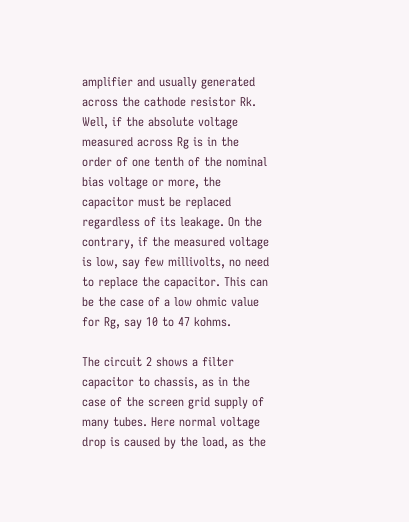amplifier and usually generated across the cathode resistor Rk. Well, if the absolute voltage measured across Rg is in the order of one tenth of the nominal bias voltage or more, the capacitor must be replaced regardless of its leakage. On the contrary, if the measured voltage is low, say few millivolts, no need to replace the capacitor. This can be the case of a low ohmic value for Rg, say 10 to 47 kohms.

The circuit 2 shows a filter capacitor to chassis, as in the case of the screen grid supply of many tubes. Here normal voltage drop is caused by the load, as the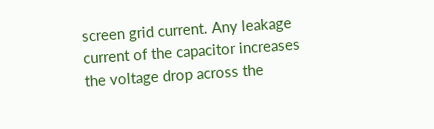screen grid current. Any leakage current of the capacitor increases the voltage drop across the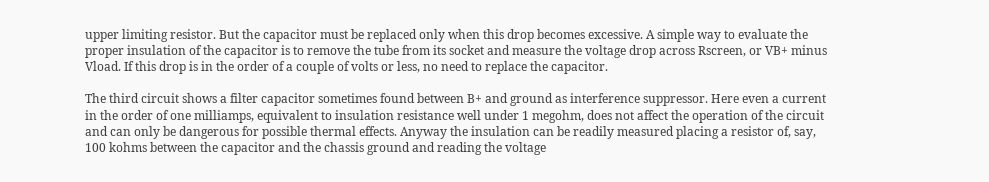upper limiting resistor. But the capacitor must be replaced only when this drop becomes excessive. A simple way to evaluate the proper insulation of the capacitor is to remove the tube from its socket and measure the voltage drop across Rscreen, or VB+ minus Vload. If this drop is in the order of a couple of volts or less, no need to replace the capacitor.

The third circuit shows a filter capacitor sometimes found between B+ and ground as interference suppressor. Here even a current in the order of one milliamps, equivalent to insulation resistance well under 1 megohm, does not affect the operation of the circuit and can only be dangerous for possible thermal effects. Anyway the insulation can be readily measured placing a resistor of, say, 100 kohms between the capacitor and the chassis ground and reading the voltage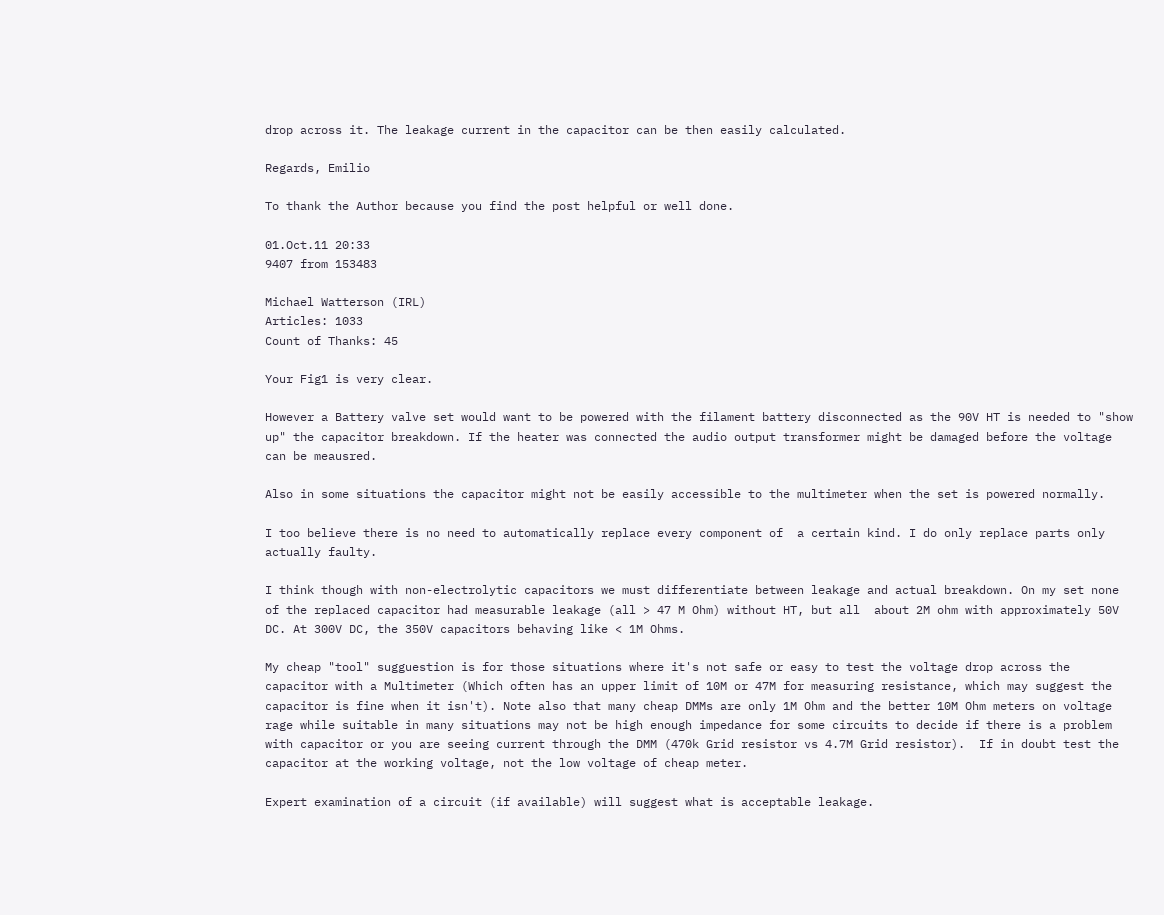drop across it. The leakage current in the capacitor can be then easily calculated.

Regards, Emilio

To thank the Author because you find the post helpful or well done.

01.Oct.11 20:33
9407 from 153483

Michael Watterson (IRL)
Articles: 1033
Count of Thanks: 45

Your Fig1 is very clear.

However a Battery valve set would want to be powered with the filament battery disconnected as the 90V HT is needed to "show up" the capacitor breakdown. If the heater was connected the audio output transformer might be damaged before the voltage can be meausred.

Also in some situations the capacitor might not be easily accessible to the multimeter when the set is powered normally.

I too believe there is no need to automatically replace every component of  a certain kind. I do only replace parts only actually faulty.

I think though with non-electrolytic capacitors we must differentiate between leakage and actual breakdown. On my set none of the replaced capacitor had measurable leakage (all > 47 M Ohm) without HT, but all  about 2M ohm with approximately 50V DC. At 300V DC, the 350V capacitors behaving like < 1M Ohms.

My cheap "tool" sugguestion is for those situations where it's not safe or easy to test the voltage drop across the capacitor with a Multimeter (Which often has an upper limit of 10M or 47M for measuring resistance, which may suggest the capacitor is fine when it isn't). Note also that many cheap DMMs are only 1M Ohm and the better 10M Ohm meters on voltage rage while suitable in many situations may not be high enough impedance for some circuits to decide if there is a problem with capacitor or you are seeing current through the DMM (470k Grid resistor vs 4.7M Grid resistor).  If in doubt test the capacitor at the working voltage, not the low voltage of cheap meter.

Expert examination of a circuit (if available) will suggest what is acceptable leakage.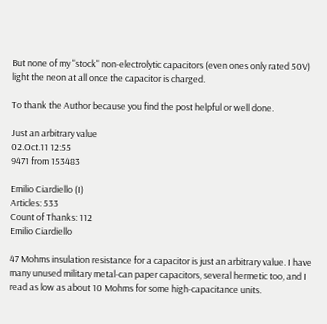But none of my "stock" non-electrolytic capacitors (even ones only rated 50V) light the neon at all once the capacitor is charged.

To thank the Author because you find the post helpful or well done.

Just an arbitrary value
02.Oct.11 12:55
9471 from 153483

Emilio Ciardiello (I)
Articles: 533
Count of Thanks: 112
Emilio Ciardiello

47 Mohms insulation resistance for a capacitor is just an arbitrary value. I have many unused military metal-can paper capacitors, several hermetic too, and I read as low as about 10 Mohms for some high-capacitance units.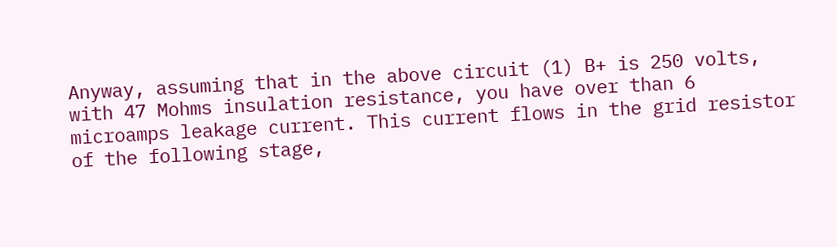Anyway, assuming that in the above circuit (1) B+ is 250 volts, with 47 Mohms insulation resistance, you have over than 6 microamps leakage current. This current flows in the grid resistor of the following stage,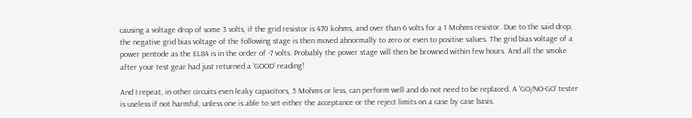causing a voltage drop of some 3 volts, if the grid resistor is 470 kohms, and over than 6 volts for a 1 Mohms resistor. Due to the said drop, the negative grid bias voltage of the following stage is then moved abnormally to zero or even to positive values. The grid bias voltage of a power pentode as the EL84 is in the order of -7 volts. Probably the power stage will then be browned within few hours. And all the smoke after your test gear had just returned a 'GOOD' reading!

And I repeat, in other circuits even leaky capacitors, 5 Mohms or less, can perform well and do not need to be replaced. A 'GO/NO-GO' tester is useless if not harmful, unless one is able to set either the acceptance or the reject limits on a case by case basis.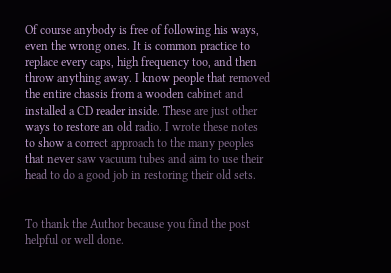Of course anybody is free of following his ways, even the wrong ones. It is common practice to replace every caps, high frequency too, and then throw anything away. I know people that removed the entire chassis from a wooden cabinet and installed a CD reader inside. These are just other ways to restore an old radio. I wrote these notes to show a correct approach to the many peoples that never saw vacuum tubes and aim to use their head to do a good job in restoring their old sets.


To thank the Author because you find the post helpful or well done.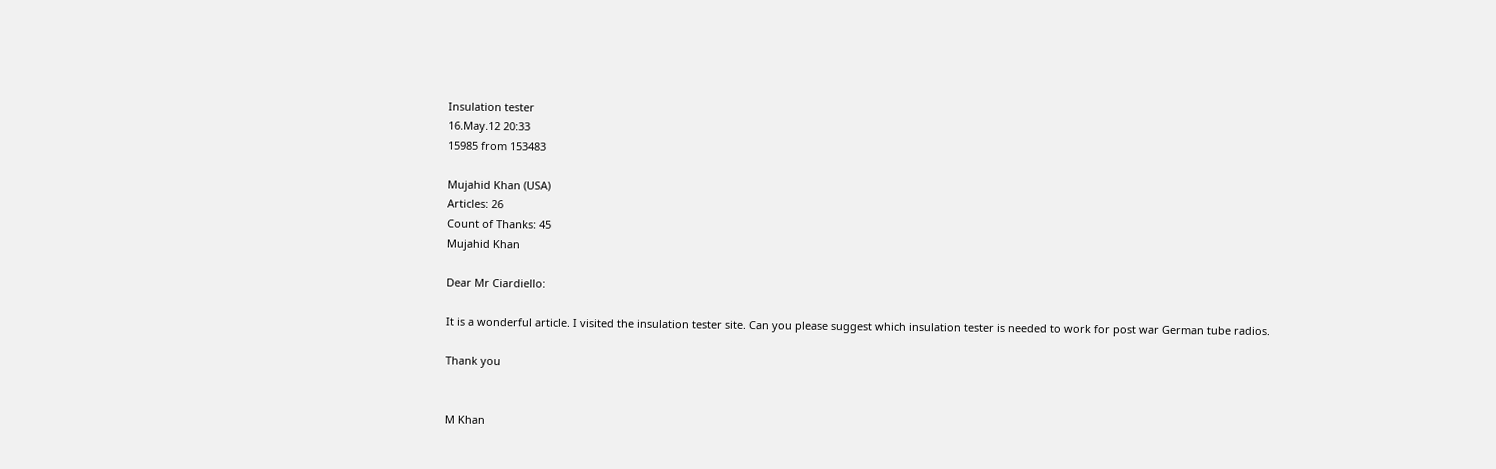Insulation tester
16.May.12 20:33
15985 from 153483

Mujahid Khan (USA)
Articles: 26
Count of Thanks: 45
Mujahid Khan

Dear Mr Ciardiello:

It is a wonderful article. I visited the insulation tester site. Can you please suggest which insulation tester is needed to work for post war German tube radios.

Thank you


M Khan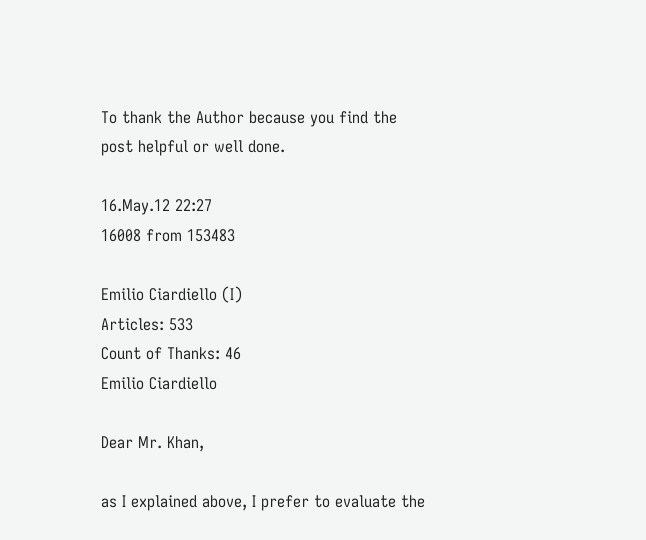To thank the Author because you find the post helpful or well done.

16.May.12 22:27
16008 from 153483

Emilio Ciardiello (I)
Articles: 533
Count of Thanks: 46
Emilio Ciardiello

Dear Mr. Khan,

as I explained above, I prefer to evaluate the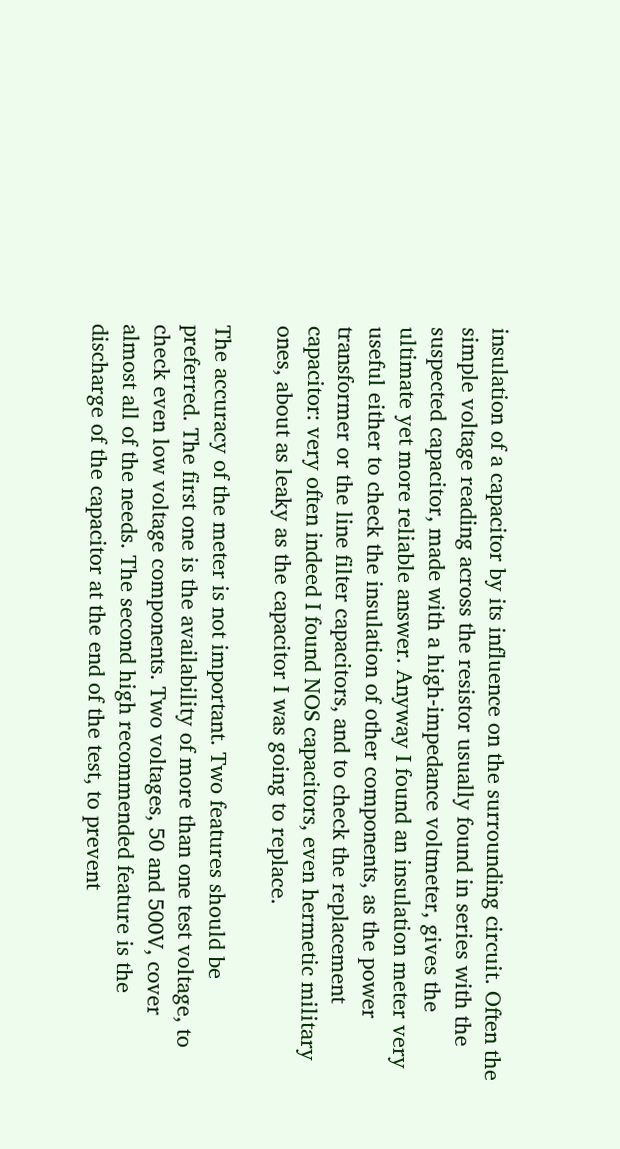insulation of a capacitor by its influence on the surrounding circuit. Often the simple voltage reading across the resistor usually found in series with the suspected capacitor, made with a high-impedance voltmeter, gives the ultimate yet more reliable answer. Anyway I found an insulation meter very useful either to check the insulation of other components, as the power transformer or the line filter capacitors, and to check the replacement capacitor: very often indeed I found NOS capacitors, even hermetic military ones, about as leaky as the capacitor I was going to replace.

The accuracy of the meter is not important. Two features should be preferred. The first one is the availability of more than one test voltage, to check even low voltage components. Two voltages, 50 and 500V, cover almost all of the needs. The second high recommended feature is the discharge of the capacitor at the end of the test, to prevent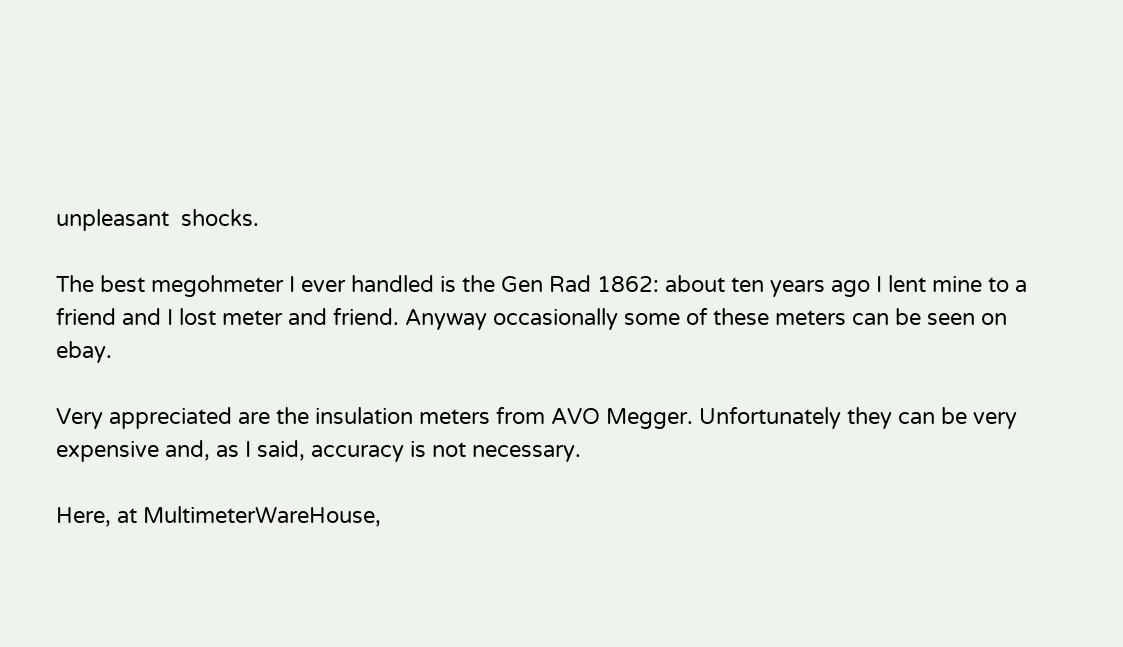unpleasant  shocks.

The best megohmeter I ever handled is the Gen Rad 1862: about ten years ago I lent mine to a friend and I lost meter and friend. Anyway occasionally some of these meters can be seen on ebay.

Very appreciated are the insulation meters from AVO Megger. Unfortunately they can be very expensive and, as I said, accuracy is not necessary.

Here, at MultimeterWareHouse,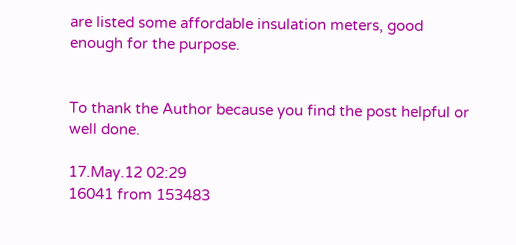are listed some affordable insulation meters, good enough for the purpose.


To thank the Author because you find the post helpful or well done.

17.May.12 02:29
16041 from 153483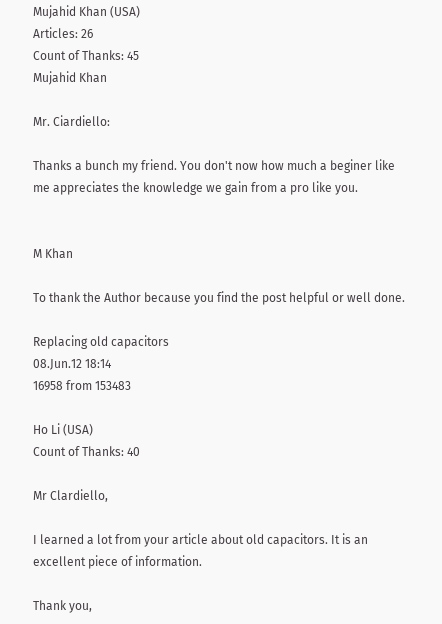Mujahid Khan (USA)
Articles: 26
Count of Thanks: 45
Mujahid Khan

Mr. Ciardiello:

Thanks a bunch my friend. You don't now how much a beginer like me appreciates the knowledge we gain from a pro like you.


M Khan

To thank the Author because you find the post helpful or well done.

Replacing old capacitors
08.Jun.12 18:14
16958 from 153483

Ho Li (USA)
Count of Thanks: 40

Mr Clardiello,

I learned a lot from your article about old capacitors. It is an excellent piece of information.

Thank you,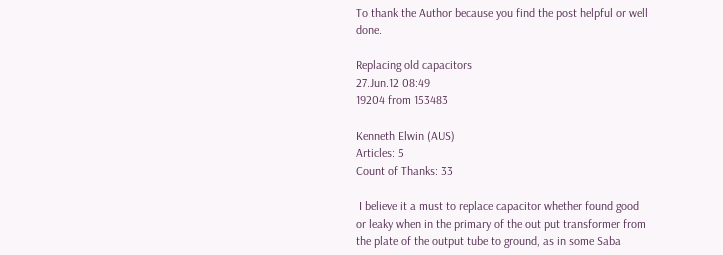To thank the Author because you find the post helpful or well done.

Replacing old capacitors
27.Jun.12 08:49
19204 from 153483

Kenneth Elwin (AUS)
Articles: 5
Count of Thanks: 33

 I believe it a must to replace capacitor whether found good or leaky when in the primary of the out put transformer from the plate of the output tube to ground, as in some Saba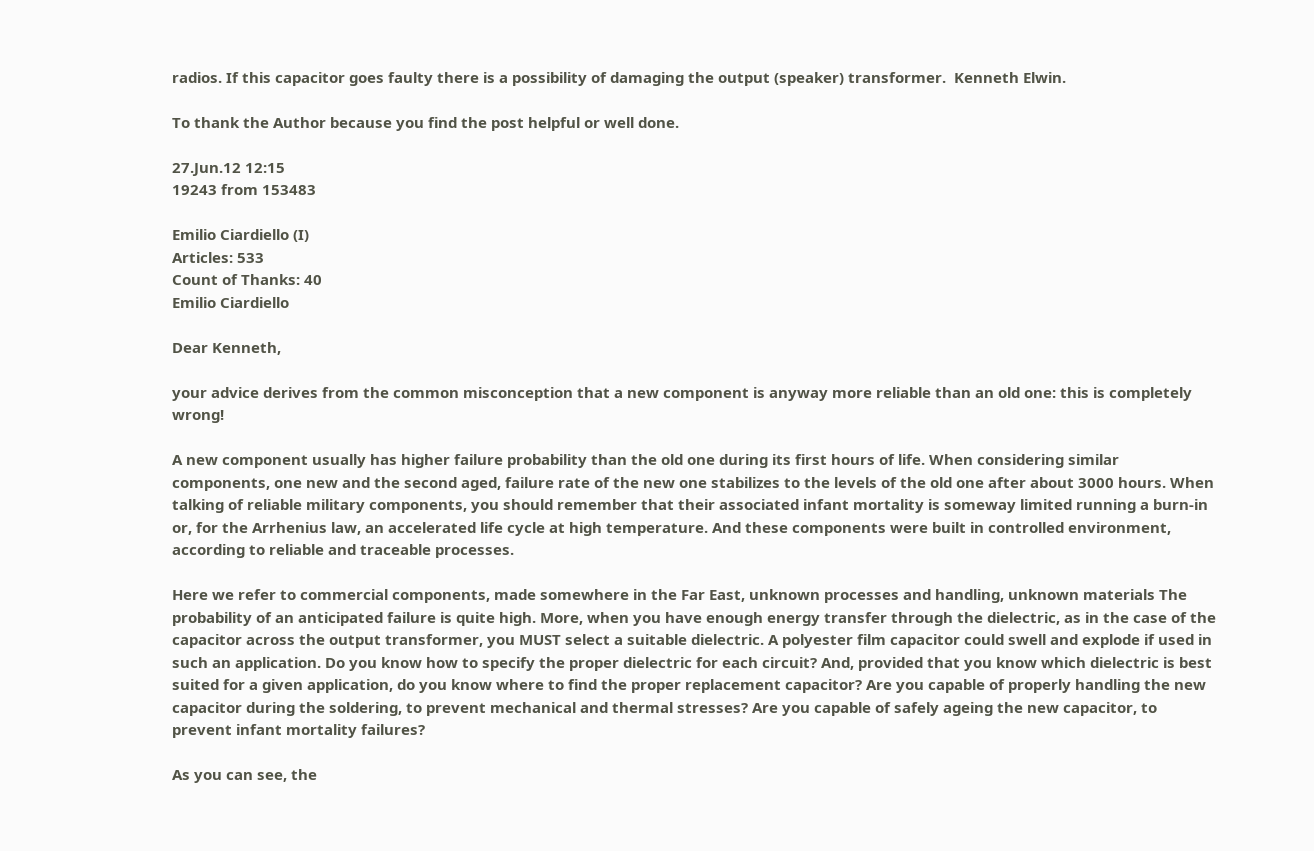radios. If this capacitor goes faulty there is a possibility of damaging the output (speaker) transformer.  Kenneth Elwin.

To thank the Author because you find the post helpful or well done.

27.Jun.12 12:15
19243 from 153483

Emilio Ciardiello (I)
Articles: 533
Count of Thanks: 40
Emilio Ciardiello

Dear Kenneth,

your advice derives from the common misconception that a new component is anyway more reliable than an old one: this is completely wrong!

A new component usually has higher failure probability than the old one during its first hours of life. When considering similar components, one new and the second aged, failure rate of the new one stabilizes to the levels of the old one after about 3000 hours. When talking of reliable military components, you should remember that their associated infant mortality is someway limited running a burn-in or, for the Arrhenius law, an accelerated life cycle at high temperature. And these components were built in controlled environment, according to reliable and traceable processes.

Here we refer to commercial components, made somewhere in the Far East, unknown processes and handling, unknown materials The probability of an anticipated failure is quite high. More, when you have enough energy transfer through the dielectric, as in the case of the capacitor across the output transformer, you MUST select a suitable dielectric. A polyester film capacitor could swell and explode if used in such an application. Do you know how to specify the proper dielectric for each circuit? And, provided that you know which dielectric is best suited for a given application, do you know where to find the proper replacement capacitor? Are you capable of properly handling the new capacitor during the soldering, to prevent mechanical and thermal stresses? Are you capable of safely ageing the new capacitor, to prevent infant mortality failures?

As you can see, the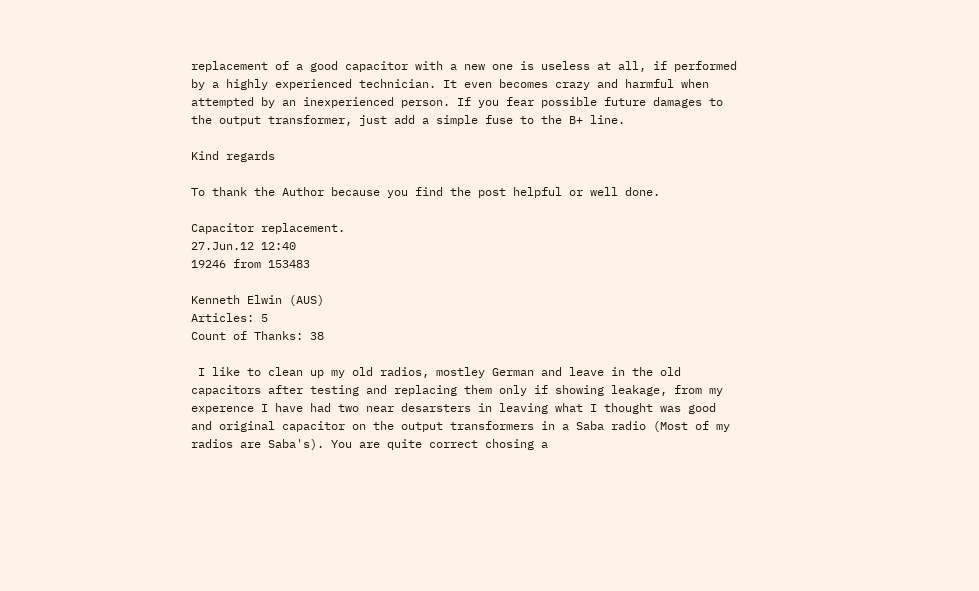replacement of a good capacitor with a new one is useless at all, if performed by a highly experienced technician. It even becomes crazy and harmful when attempted by an inexperienced person. If you fear possible future damages to the output transformer, just add a simple fuse to the B+ line.

Kind regards

To thank the Author because you find the post helpful or well done.

Capacitor replacement.
27.Jun.12 12:40
19246 from 153483

Kenneth Elwin (AUS)
Articles: 5
Count of Thanks: 38

 I like to clean up my old radios, mostley German and leave in the old capacitors after testing and replacing them only if showing leakage, from my experence I have had two near desarsters in leaving what I thought was good and original capacitor on the output transformers in a Saba radio (Most of my radios are Saba's). You are quite correct chosing a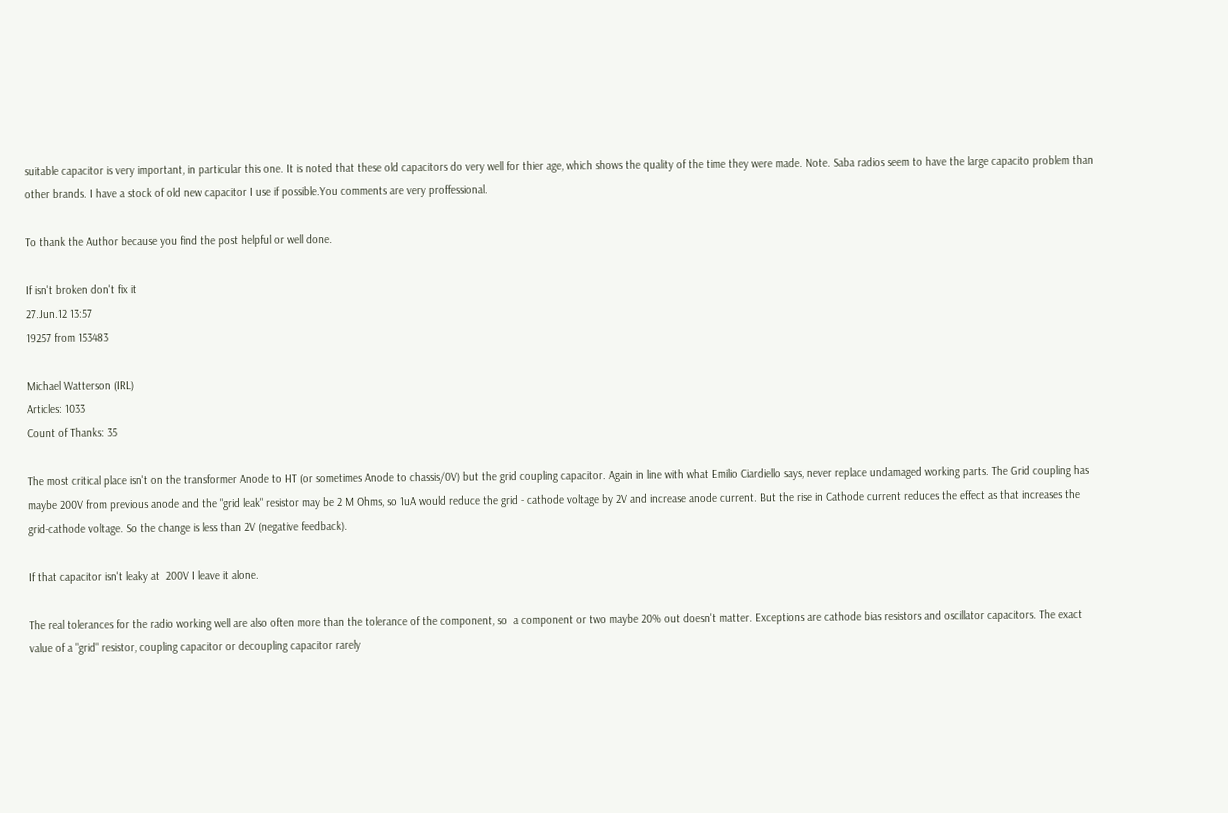suitable capacitor is very important, in particular this one. It is noted that these old capacitors do very well for thier age, which shows the quality of the time they were made. Note. Saba radios seem to have the large capacito problem than other brands. I have a stock of old new capacitor I use if possible.You comments are very proffessional.

To thank the Author because you find the post helpful or well done.

If isn't broken don't fix it
27.Jun.12 13:57
19257 from 153483

Michael Watterson (IRL)
Articles: 1033
Count of Thanks: 35

The most critical place isn't on the transformer Anode to HT (or sometimes Anode to chassis/0V) but the grid coupling capacitor. Again in line with what Emilio Ciardiello says, never replace undamaged working parts. The Grid coupling has maybe 200V from previous anode and the "grid leak" resistor may be 2 M Ohms, so 1uA would reduce the grid - cathode voltage by 2V and increase anode current. But the rise in Cathode current reduces the effect as that increases the grid-cathode voltage. So the change is less than 2V (negative feedback).

If that capacitor isn't leaky at  200V I leave it alone.

The real tolerances for the radio working well are also often more than the tolerance of the component, so  a component or two maybe 20% out doesn't matter. Exceptions are cathode bias resistors and oscillator capacitors. The exact value of a "grid" resistor, coupling capacitor or decoupling capacitor rarely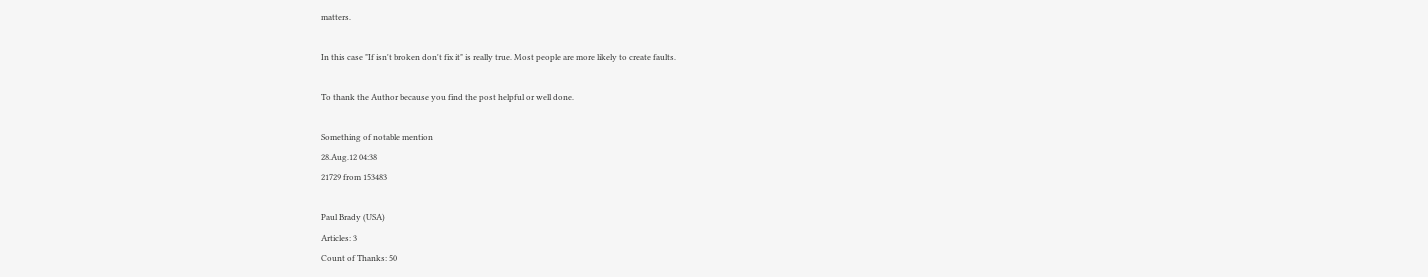matters.

In this case "If isn't broken don't fix it" is really true. Most people are more likely to create faults.

To thank the Author because you find the post helpful or well done.

Something of notable mention
28.Aug.12 04:38
21729 from 153483

Paul Brady (USA)
Articles: 3
Count of Thanks: 50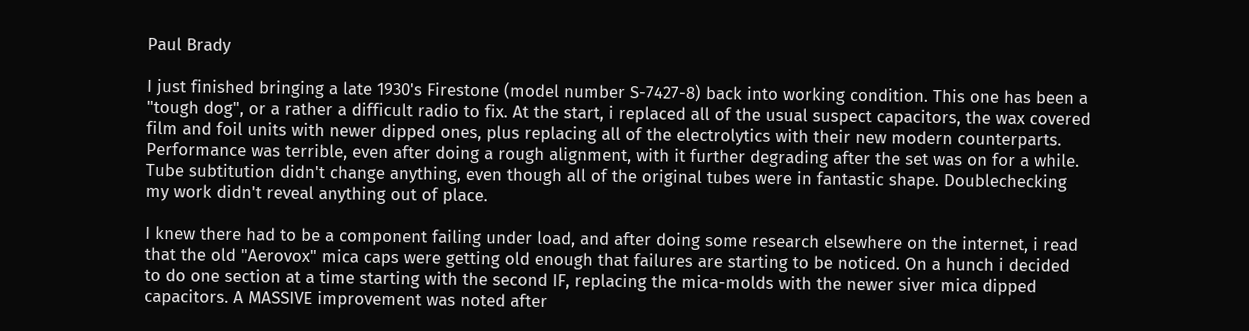Paul Brady

I just finished bringing a late 1930's Firestone (model number S-7427-8) back into working condition. This one has been a "tough dog", or a rather a difficult radio to fix. At the start, i replaced all of the usual suspect capacitors, the wax covered film and foil units with newer dipped ones, plus replacing all of the electrolytics with their new modern counterparts. Performance was terrible, even after doing a rough alignment, with it further degrading after the set was on for a while. Tube subtitution didn't change anything, even though all of the original tubes were in fantastic shape. Doublechecking my work didn't reveal anything out of place.

I knew there had to be a component failing under load, and after doing some research elsewhere on the internet, i read that the old "Aerovox" mica caps were getting old enough that failures are starting to be noticed. On a hunch i decided to do one section at a time starting with the second IF, replacing the mica-molds with the newer siver mica dipped capacitors. A MASSIVE improvement was noted after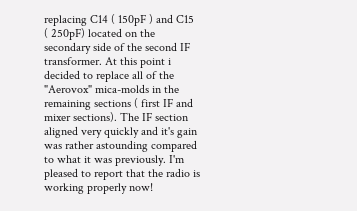replacing C14 ( 150pF ) and C15 ( 250pF) located on the secondary side of the second IF transformer. At this point i decided to replace all of the "Aerovox" mica-molds in the remaining sections ( first IF and mixer sections). The IF section aligned very quickly and it's gain was rather astounding compared to what it was previously. I'm pleased to report that the radio is working properly now!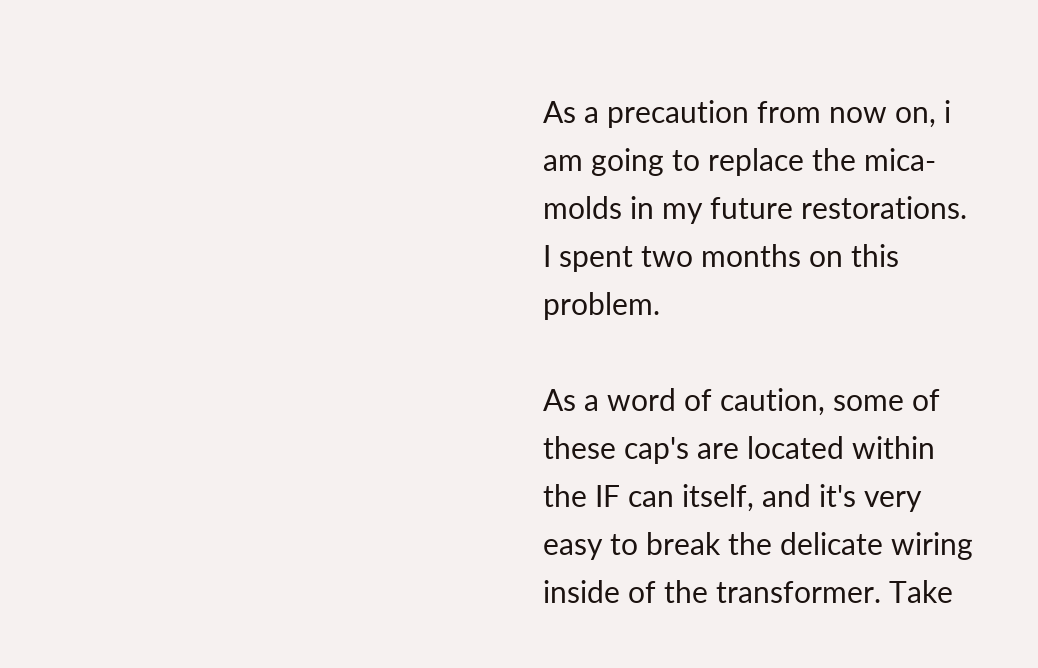As a precaution from now on, i am going to replace the mica-molds in my future restorations. I spent two months on this problem.

As a word of caution, some of these cap's are located within the IF can itself, and it's very easy to break the delicate wiring inside of the transformer. Take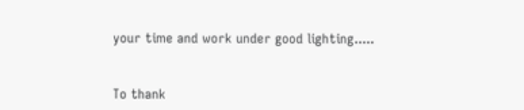your time and work under good lighting.....


To thank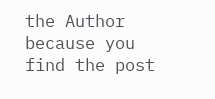the Author because you find the post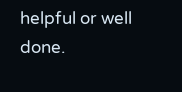helpful or well done.